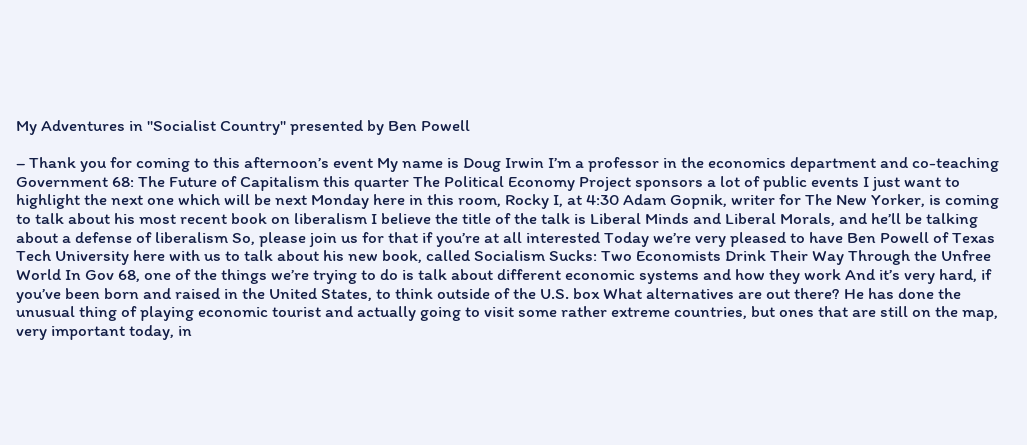My Adventures in "Socialist Country" presented by Ben Powell

– Thank you for coming to this afternoon’s event My name is Doug Irwin I’m a professor in the economics department and co-teaching Government 68: The Future of Capitalism this quarter The Political Economy Project sponsors a lot of public events I just want to highlight the next one which will be next Monday here in this room, Rocky I, at 4:30 Adam Gopnik, writer for The New Yorker, is coming to talk about his most recent book on liberalism I believe the title of the talk is Liberal Minds and Liberal Morals, and he’ll be talking about a defense of liberalism So, please join us for that if you’re at all interested Today we’re very pleased to have Ben Powell of Texas Tech University here with us to talk about his new book, called Socialism Sucks: Two Economists Drink Their Way Through the Unfree World In Gov 68, one of the things we’re trying to do is talk about different economic systems and how they work And it’s very hard, if you’ve been born and raised in the United States, to think outside of the U.S. box What alternatives are out there? He has done the unusual thing of playing economic tourist and actually going to visit some rather extreme countries, but ones that are still on the map, very important today, in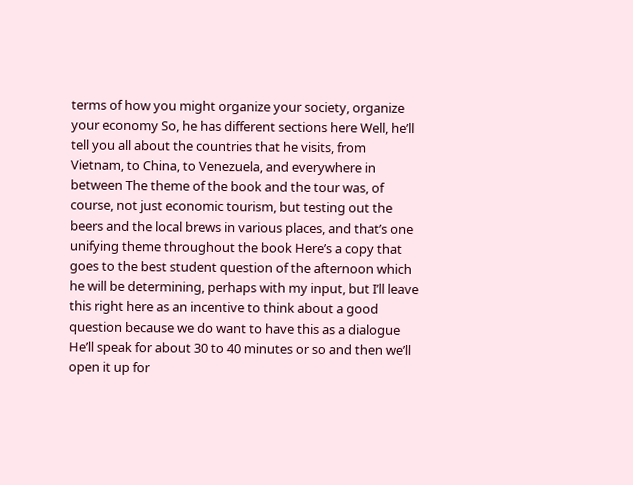terms of how you might organize your society, organize your economy So, he has different sections here Well, he’ll tell you all about the countries that he visits, from Vietnam, to China, to Venezuela, and everywhere in between The theme of the book and the tour was, of course, not just economic tourism, but testing out the beers and the local brews in various places, and that’s one unifying theme throughout the book Here’s a copy that goes to the best student question of the afternoon which he will be determining, perhaps with my input, but I’ll leave this right here as an incentive to think about a good question because we do want to have this as a dialogue He’ll speak for about 30 to 40 minutes or so and then we’ll open it up for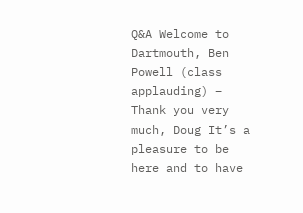Q&A Welcome to Dartmouth, Ben Powell (class applauding) – Thank you very much, Doug It’s a pleasure to be here and to have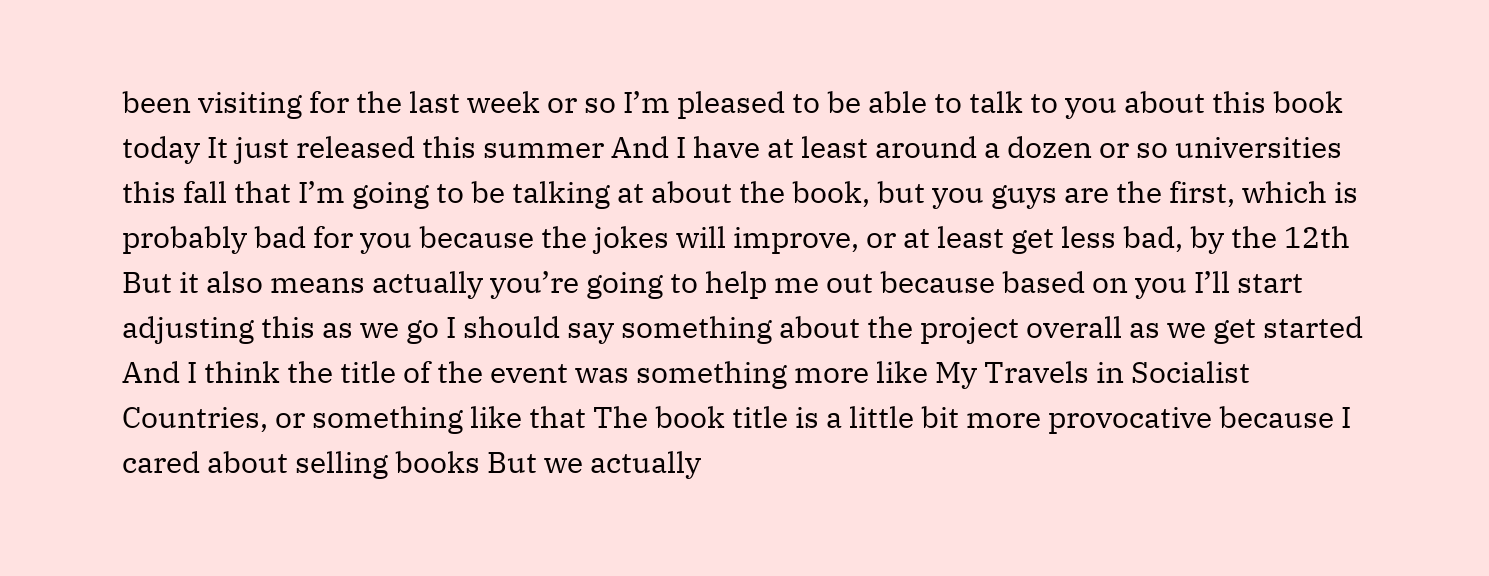been visiting for the last week or so I’m pleased to be able to talk to you about this book today It just released this summer And I have at least around a dozen or so universities this fall that I’m going to be talking at about the book, but you guys are the first, which is probably bad for you because the jokes will improve, or at least get less bad, by the 12th But it also means actually you’re going to help me out because based on you I’ll start adjusting this as we go I should say something about the project overall as we get started And I think the title of the event was something more like My Travels in Socialist Countries, or something like that The book title is a little bit more provocative because I cared about selling books But we actually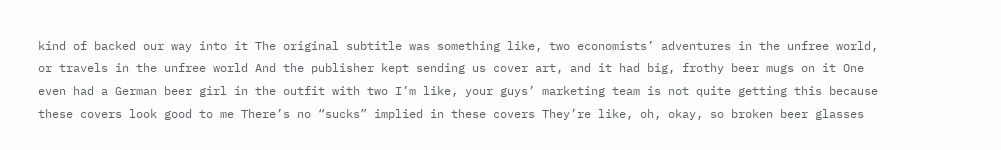kind of backed our way into it The original subtitle was something like, two economists’ adventures in the unfree world, or travels in the unfree world And the publisher kept sending us cover art, and it had big, frothy beer mugs on it One even had a German beer girl in the outfit with two I’m like, your guys’ marketing team is not quite getting this because these covers look good to me There’s no “sucks” implied in these covers They’re like, oh, okay, so broken beer glasses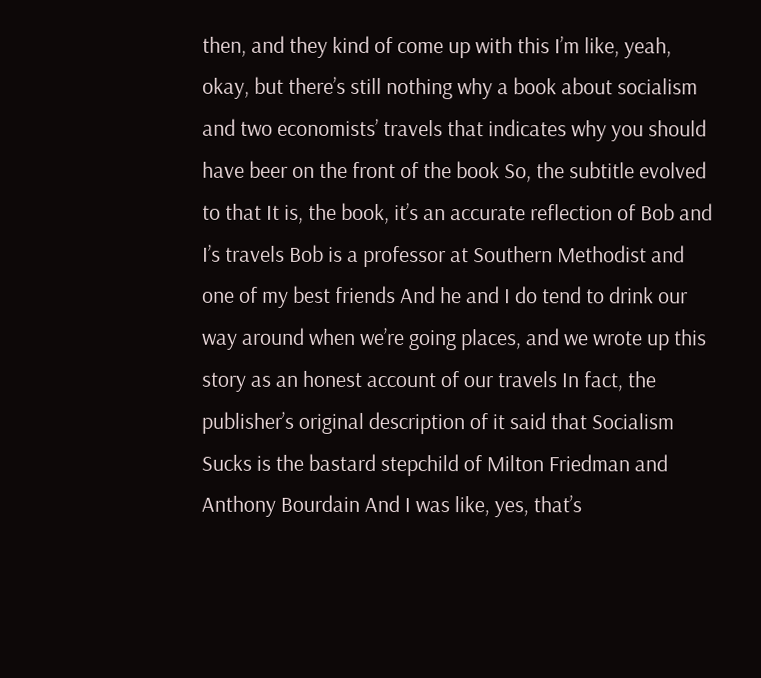then, and they kind of come up with this I’m like, yeah, okay, but there’s still nothing why a book about socialism and two economists’ travels that indicates why you should have beer on the front of the book So, the subtitle evolved to that It is, the book, it’s an accurate reflection of Bob and I’s travels Bob is a professor at Southern Methodist and one of my best friends And he and I do tend to drink our way around when we’re going places, and we wrote up this story as an honest account of our travels In fact, the publisher’s original description of it said that Socialism Sucks is the bastard stepchild of Milton Friedman and Anthony Bourdain And I was like, yes, that’s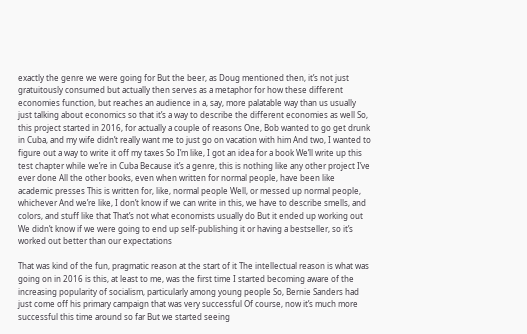exactly the genre we were going for But the beer, as Doug mentioned then, it’s not just gratuitously consumed but actually then serves as a metaphor for how these different economies function, but reaches an audience in a, say, more palatable way than us usually just talking about economics so that it’s a way to describe the different economies as well So, this project started in 2016, for actually a couple of reasons One, Bob wanted to go get drunk in Cuba, and my wife didn’t really want me to just go on vacation with him And two, I wanted to figure out a way to write it off my taxes So I’m like, I got an idea for a book We’ll write up this test chapter while we’re in Cuba Because it’s a genre, this is nothing like any other project I’ve ever done All the other books, even when written for normal people, have been like academic presses This is written for, like, normal people Well, or messed up normal people, whichever And we’re like, I don’t know if we can write in this, we have to describe smells, and colors, and stuff like that That’s not what economists usually do But it ended up working out We didn’t know if we were going to end up self-publishing it or having a bestseller, so it’s worked out better than our expectations

That was kind of the fun, pragmatic reason at the start of it The intellectual reason is what was going on in 2016 is this, at least to me, was the first time I started becoming aware of the increasing popularity of socialism, particularly among young people So, Bernie Sanders had just come off his primary campaign that was very successful Of course, now it’s much more successful this time around so far But we started seeing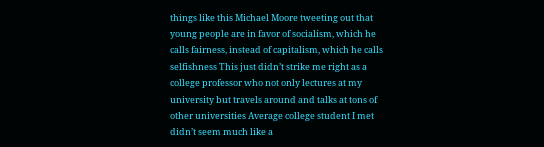things like this Michael Moore tweeting out that young people are in favor of socialism, which he calls fairness, instead of capitalism, which he calls selfishness This just didn’t strike me right as a college professor who not only lectures at my university but travels around and talks at tons of other universities Average college student I met didn’t seem much like a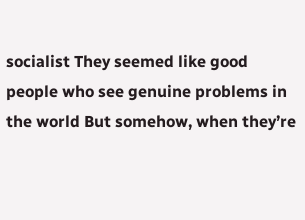socialist They seemed like good people who see genuine problems in the world But somehow, when they’re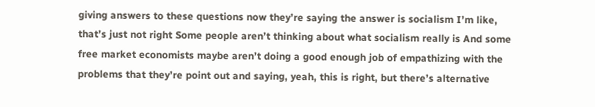giving answers to these questions now they’re saying the answer is socialism I’m like, that’s just not right Some people aren’t thinking about what socialism really is And some free market economists maybe aren’t doing a good enough job of empathizing with the problems that they’re point out and saying, yeah, this is right, but there’s alternative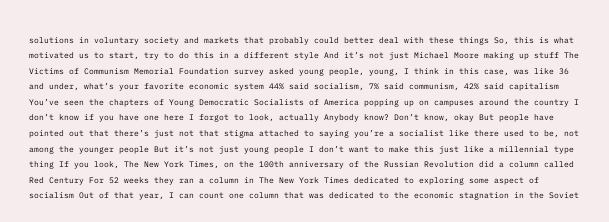solutions in voluntary society and markets that probably could better deal with these things So, this is what motivated us to start, try to do this in a different style And it’s not just Michael Moore making up stuff The Victims of Communism Memorial Foundation survey asked young people, young, I think in this case, was like 36 and under, what’s your favorite economic system 44% said socialism, 7% said communism, 42% said capitalism You’ve seen the chapters of Young Democratic Socialists of America popping up on campuses around the country I don’t know if you have one here I forgot to look, actually Anybody know? Don’t know, okay But people have pointed out that there’s just not that stigma attached to saying you’re a socialist like there used to be, not among the younger people But it’s not just young people I don’t want to make this just like a millennial type thing If you look, The New York Times, on the 100th anniversary of the Russian Revolution did a column called Red Century For 52 weeks they ran a column in The New York Times dedicated to exploring some aspect of socialism Out of that year, I can count one column that was dedicated to the economic stagnation in the Soviet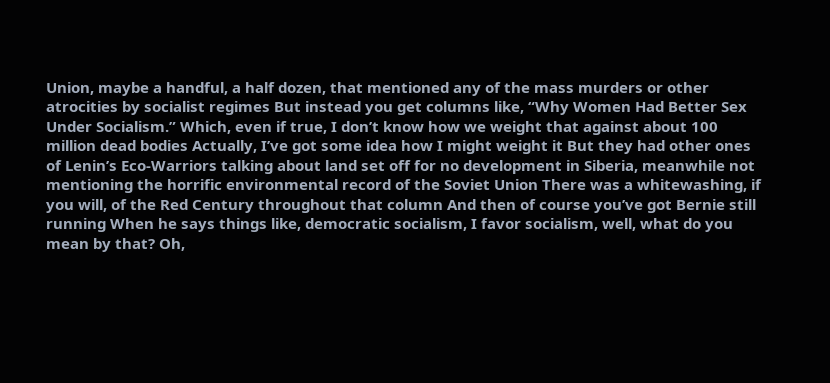Union, maybe a handful, a half dozen, that mentioned any of the mass murders or other atrocities by socialist regimes But instead you get columns like, “Why Women Had Better Sex Under Socialism.” Which, even if true, I don’t know how we weight that against about 100 million dead bodies Actually, I’ve got some idea how I might weight it But they had other ones of Lenin’s Eco-Warriors talking about land set off for no development in Siberia, meanwhile not mentioning the horrific environmental record of the Soviet Union There was a whitewashing, if you will, of the Red Century throughout that column And then of course you’ve got Bernie still running When he says things like, democratic socialism, I favor socialism, well, what do you mean by that? Oh,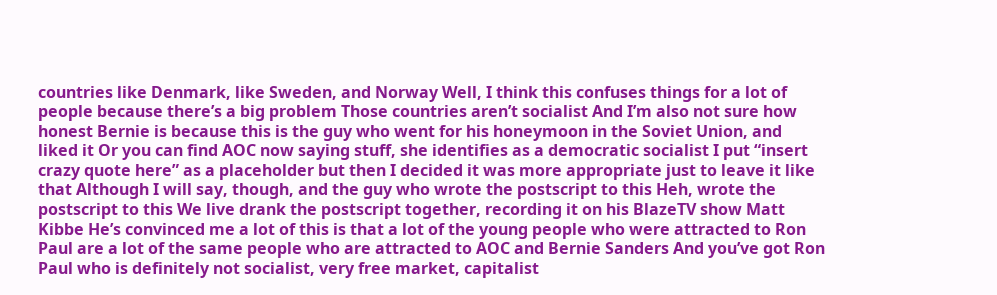countries like Denmark, like Sweden, and Norway Well, I think this confuses things for a lot of people because there’s a big problem Those countries aren’t socialist And I’m also not sure how honest Bernie is because this is the guy who went for his honeymoon in the Soviet Union, and liked it Or you can find AOC now saying stuff, she identifies as a democratic socialist I put “insert crazy quote here” as a placeholder but then I decided it was more appropriate just to leave it like that Although I will say, though, and the guy who wrote the postscript to this Heh, wrote the postscript to this We live drank the postscript together, recording it on his BlazeTV show Matt Kibbe He’s convinced me a lot of this is that a lot of the young people who were attracted to Ron Paul are a lot of the same people who are attracted to AOC and Bernie Sanders And you’ve got Ron Paul who is definitely not socialist, very free market, capitalist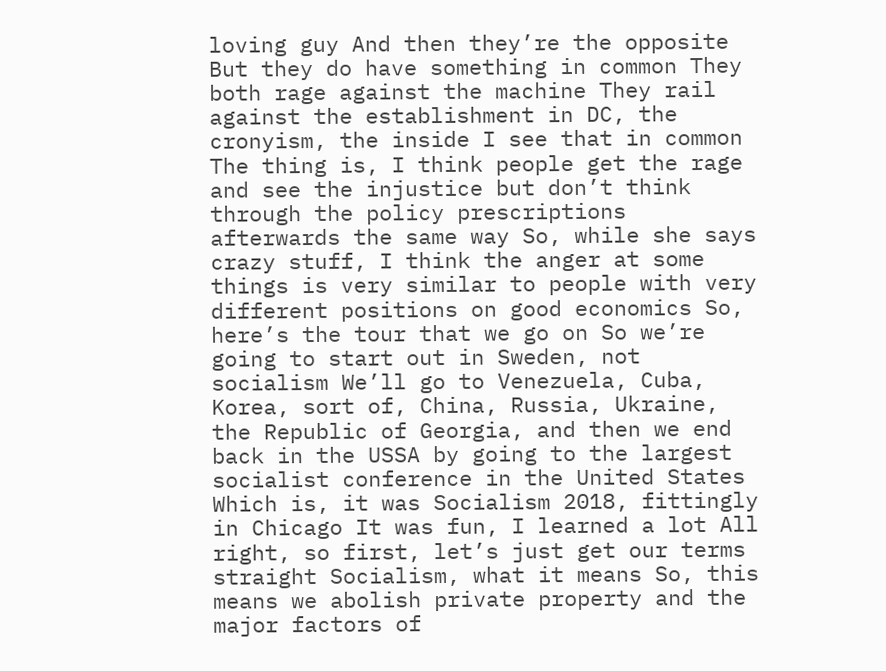loving guy And then they’re the opposite But they do have something in common They both rage against the machine They rail against the establishment in DC, the cronyism, the inside I see that in common The thing is, I think people get the rage and see the injustice but don’t think through the policy prescriptions afterwards the same way So, while she says crazy stuff, I think the anger at some things is very similar to people with very different positions on good economics So, here’s the tour that we go on So we’re going to start out in Sweden, not socialism We’ll go to Venezuela, Cuba, Korea, sort of, China, Russia, Ukraine, the Republic of Georgia, and then we end back in the USSA by going to the largest socialist conference in the United States Which is, it was Socialism 2018, fittingly in Chicago It was fun, I learned a lot All right, so first, let’s just get our terms straight Socialism, what it means So, this means we abolish private property and the major factors of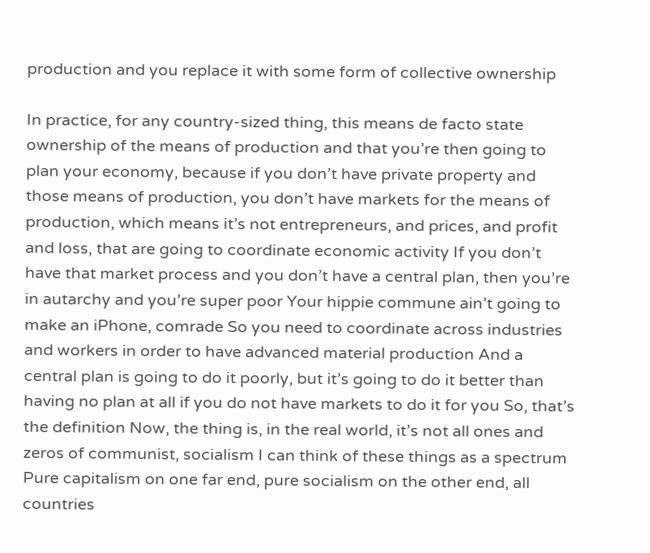production and you replace it with some form of collective ownership

In practice, for any country-sized thing, this means de facto state ownership of the means of production and that you’re then going to plan your economy, because if you don’t have private property and those means of production, you don’t have markets for the means of production, which means it’s not entrepreneurs, and prices, and profit and loss, that are going to coordinate economic activity If you don’t have that market process and you don’t have a central plan, then you’re in autarchy and you’re super poor Your hippie commune ain’t going to make an iPhone, comrade So you need to coordinate across industries and workers in order to have advanced material production And a central plan is going to do it poorly, but it’s going to do it better than having no plan at all if you do not have markets to do it for you So, that’s the definition Now, the thing is, in the real world, it’s not all ones and zeros of communist, socialism I can think of these things as a spectrum Pure capitalism on one far end, pure socialism on the other end, all countries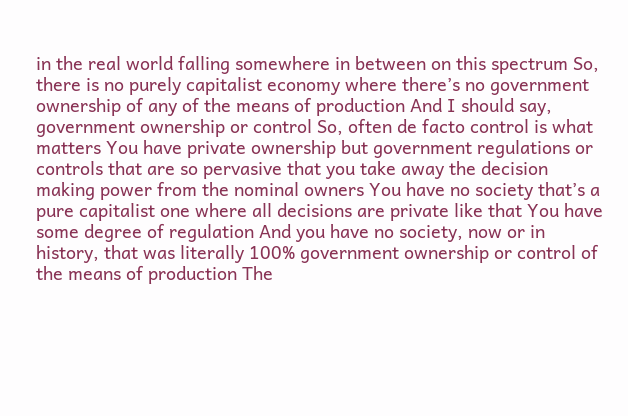in the real world falling somewhere in between on this spectrum So, there is no purely capitalist economy where there’s no government ownership of any of the means of production And I should say, government ownership or control So, often de facto control is what matters You have private ownership but government regulations or controls that are so pervasive that you take away the decision making power from the nominal owners You have no society that’s a pure capitalist one where all decisions are private like that You have some degree of regulation And you have no society, now or in history, that was literally 100% government ownership or control of the means of production The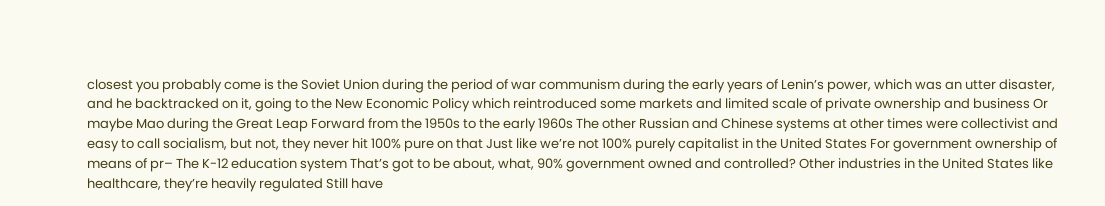closest you probably come is the Soviet Union during the period of war communism during the early years of Lenin’s power, which was an utter disaster, and he backtracked on it, going to the New Economic Policy which reintroduced some markets and limited scale of private ownership and business Or maybe Mao during the Great Leap Forward from the 1950s to the early 1960s The other Russian and Chinese systems at other times were collectivist and easy to call socialism, but not, they never hit 100% pure on that Just like we’re not 100% purely capitalist in the United States For government ownership of means of pr– The K-12 education system That’s got to be about, what, 90% government owned and controlled? Other industries in the United States like healthcare, they’re heavily regulated Still have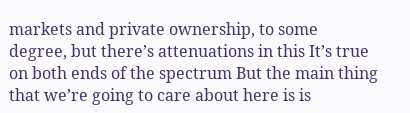markets and private ownership, to some degree, but there’s attenuations in this It’s true on both ends of the spectrum But the main thing that we’re going to care about here is is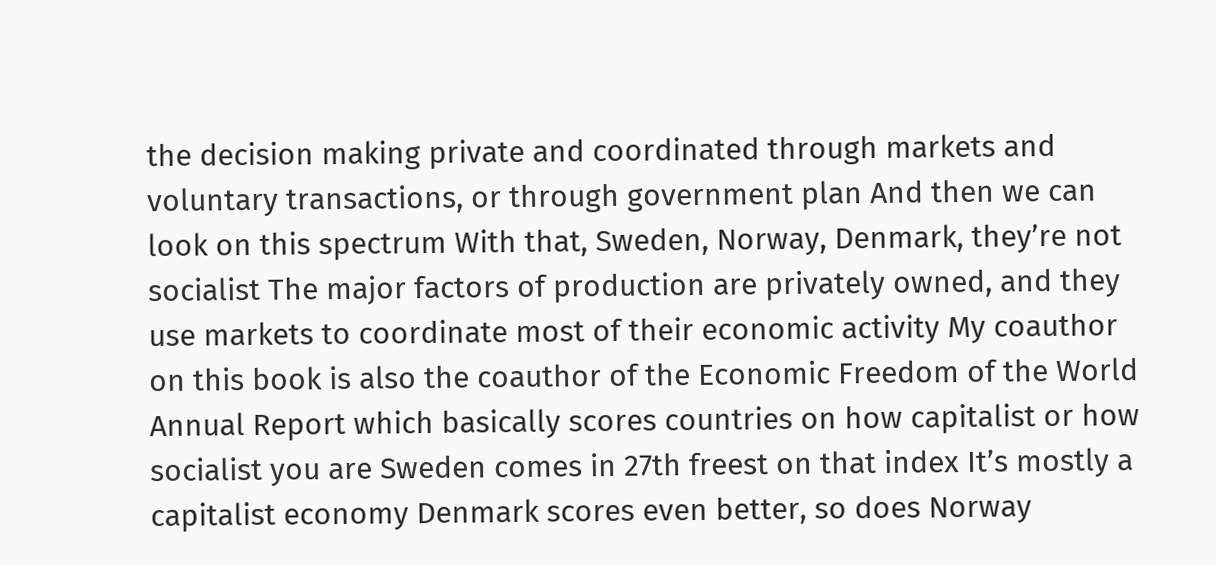the decision making private and coordinated through markets and voluntary transactions, or through government plan And then we can look on this spectrum With that, Sweden, Norway, Denmark, they’re not socialist The major factors of production are privately owned, and they use markets to coordinate most of their economic activity My coauthor on this book is also the coauthor of the Economic Freedom of the World Annual Report which basically scores countries on how capitalist or how socialist you are Sweden comes in 27th freest on that index It’s mostly a capitalist economy Denmark scores even better, so does Norway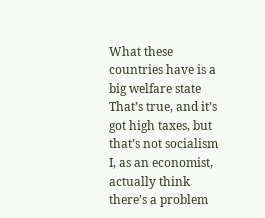What these countries have is a big welfare state That’s true, and it’s got high taxes, but that’s not socialism I, as an economist, actually think there’s a problem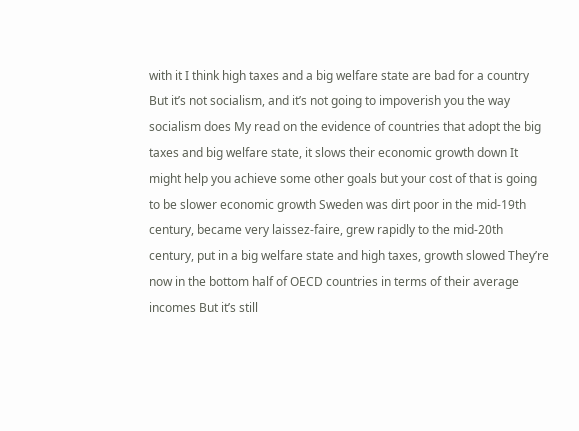with it I think high taxes and a big welfare state are bad for a country But it’s not socialism, and it’s not going to impoverish you the way socialism does My read on the evidence of countries that adopt the big taxes and big welfare state, it slows their economic growth down It might help you achieve some other goals but your cost of that is going to be slower economic growth Sweden was dirt poor in the mid-19th century, became very laissez-faire, grew rapidly to the mid-20th century, put in a big welfare state and high taxes, growth slowed They’re now in the bottom half of OECD countries in terms of their average incomes But it’s still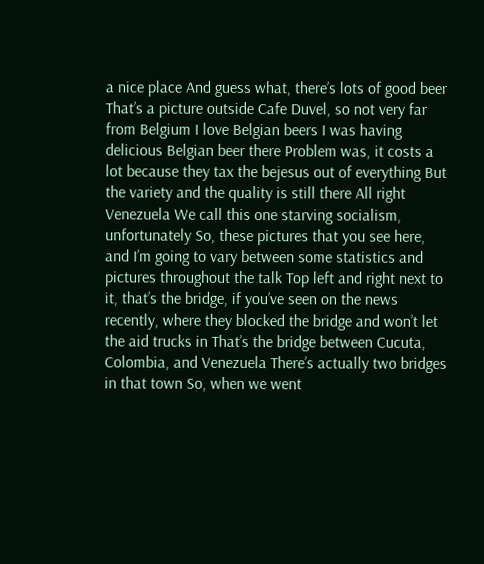a nice place And guess what, there’s lots of good beer That’s a picture outside Cafe Duvel, so not very far from Belgium I love Belgian beers I was having delicious Belgian beer there Problem was, it costs a lot because they tax the bejesus out of everything But the variety and the quality is still there All right Venezuela We call this one starving socialism, unfortunately So, these pictures that you see here, and I’m going to vary between some statistics and pictures throughout the talk Top left and right next to it, that’s the bridge, if you’ve seen on the news recently, where they blocked the bridge and won’t let the aid trucks in That’s the bridge between Cucuta, Colombia, and Venezuela There’s actually two bridges in that town So, when we went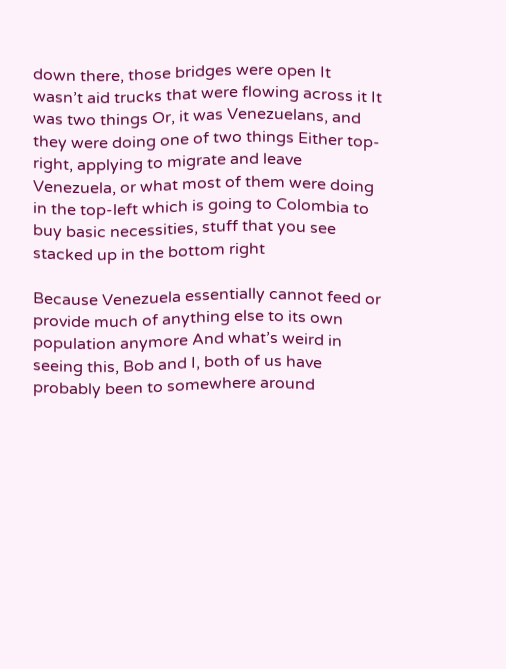down there, those bridges were open It wasn’t aid trucks that were flowing across it It was two things Or, it was Venezuelans, and they were doing one of two things Either top-right, applying to migrate and leave Venezuela, or what most of them were doing in the top-left which is going to Colombia to buy basic necessities, stuff that you see stacked up in the bottom right

Because Venezuela essentially cannot feed or provide much of anything else to its own population anymore And what’s weird in seeing this, Bob and I, both of us have probably been to somewhere around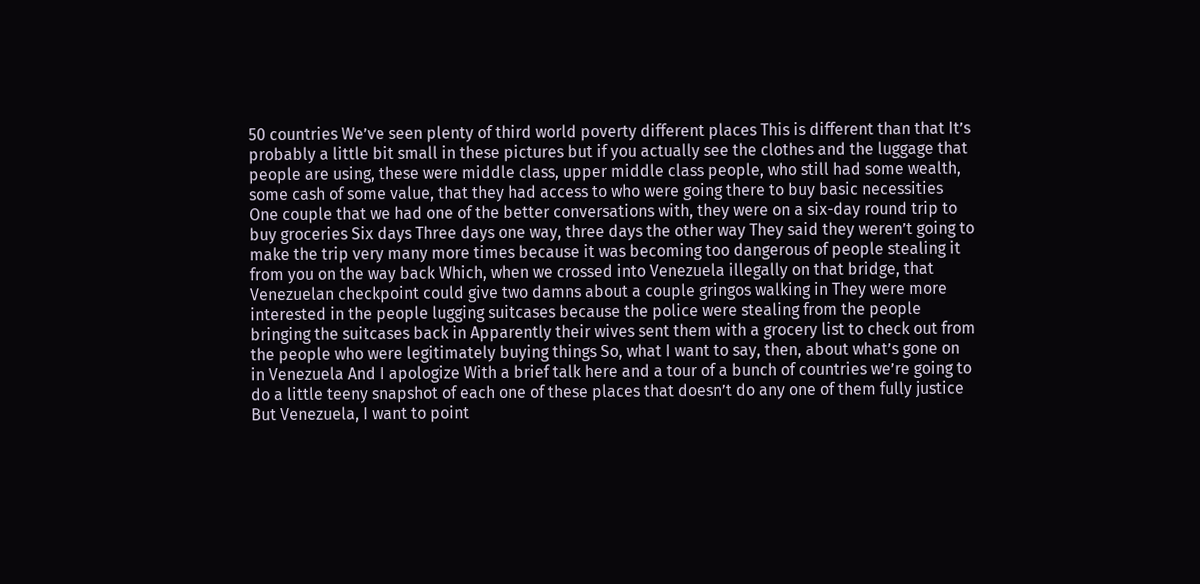50 countries We’ve seen plenty of third world poverty different places This is different than that It’s probably a little bit small in these pictures but if you actually see the clothes and the luggage that people are using, these were middle class, upper middle class people, who still had some wealth, some cash of some value, that they had access to who were going there to buy basic necessities One couple that we had one of the better conversations with, they were on a six-day round trip to buy groceries Six days Three days one way, three days the other way They said they weren’t going to make the trip very many more times because it was becoming too dangerous of people stealing it from you on the way back Which, when we crossed into Venezuela illegally on that bridge, that Venezuelan checkpoint could give two damns about a couple gringos walking in They were more interested in the people lugging suitcases because the police were stealing from the people bringing the suitcases back in Apparently their wives sent them with a grocery list to check out from the people who were legitimately buying things So, what I want to say, then, about what’s gone on in Venezuela And I apologize With a brief talk here and a tour of a bunch of countries we’re going to do a little teeny snapshot of each one of these places that doesn’t do any one of them fully justice But Venezuela, I want to point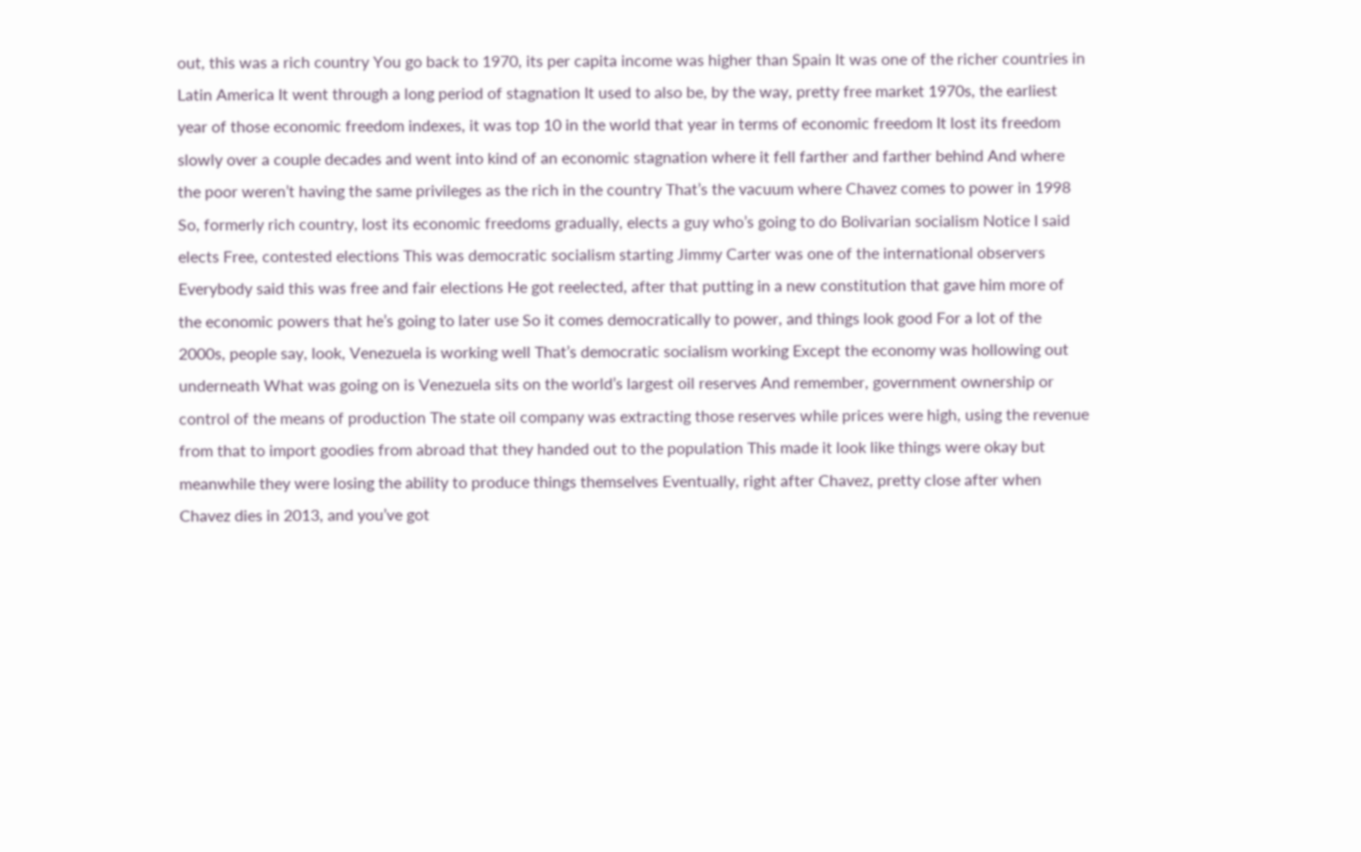out, this was a rich country You go back to 1970, its per capita income was higher than Spain It was one of the richer countries in Latin America It went through a long period of stagnation It used to also be, by the way, pretty free market 1970s, the earliest year of those economic freedom indexes, it was top 10 in the world that year in terms of economic freedom It lost its freedom slowly over a couple decades and went into kind of an economic stagnation where it fell farther and farther behind And where the poor weren’t having the same privileges as the rich in the country That’s the vacuum where Chavez comes to power in 1998 So, formerly rich country, lost its economic freedoms gradually, elects a guy who’s going to do Bolivarian socialism Notice I said elects Free, contested elections This was democratic socialism starting Jimmy Carter was one of the international observers Everybody said this was free and fair elections He got reelected, after that putting in a new constitution that gave him more of the economic powers that he’s going to later use So it comes democratically to power, and things look good For a lot of the 2000s, people say, look, Venezuela is working well That’s democratic socialism working Except the economy was hollowing out underneath What was going on is Venezuela sits on the world’s largest oil reserves And remember, government ownership or control of the means of production The state oil company was extracting those reserves while prices were high, using the revenue from that to import goodies from abroad that they handed out to the population This made it look like things were okay but meanwhile they were losing the ability to produce things themselves Eventually, right after Chavez, pretty close after when Chavez dies in 2013, and you’ve got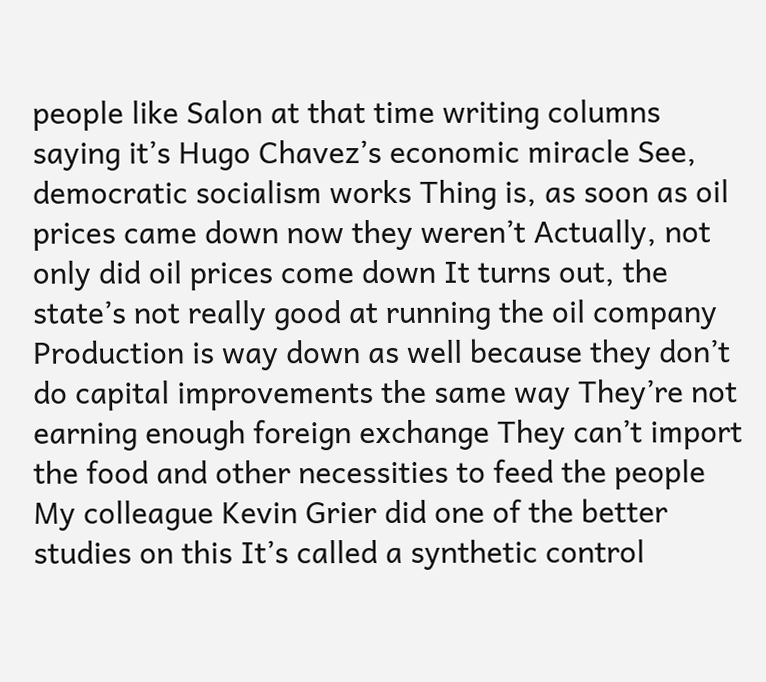people like Salon at that time writing columns saying it’s Hugo Chavez’s economic miracle See, democratic socialism works Thing is, as soon as oil prices came down now they weren’t Actually, not only did oil prices come down It turns out, the state’s not really good at running the oil company Production is way down as well because they don’t do capital improvements the same way They’re not earning enough foreign exchange They can’t import the food and other necessities to feed the people My colleague Kevin Grier did one of the better studies on this It’s called a synthetic control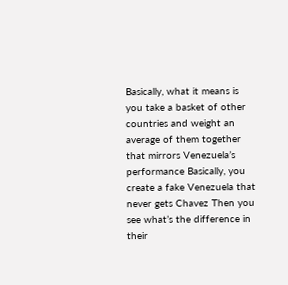Basically, what it means is you take a basket of other countries and weight an average of them together that mirrors Venezuela’s performance Basically, you create a fake Venezuela that never gets Chavez Then you see what’s the difference in their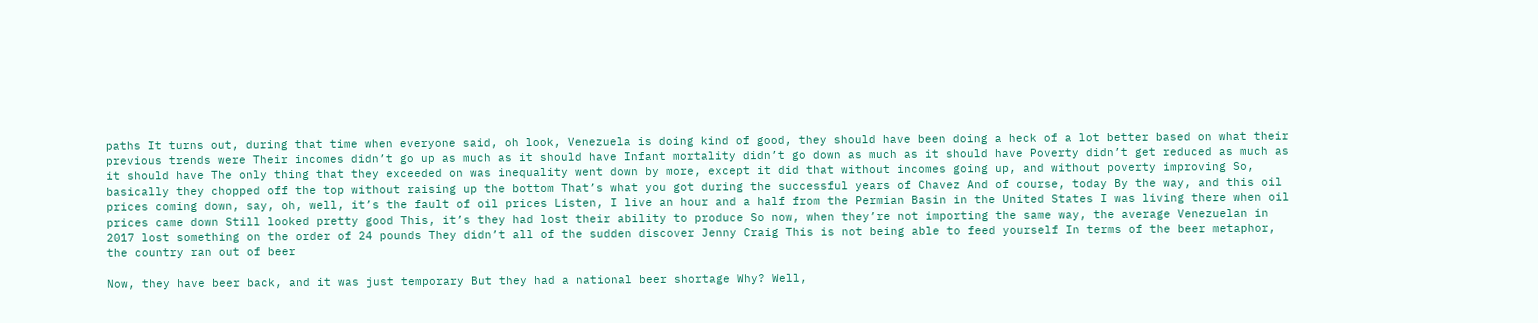paths It turns out, during that time when everyone said, oh look, Venezuela is doing kind of good, they should have been doing a heck of a lot better based on what their previous trends were Their incomes didn’t go up as much as it should have Infant mortality didn’t go down as much as it should have Poverty didn’t get reduced as much as it should have The only thing that they exceeded on was inequality went down by more, except it did that without incomes going up, and without poverty improving So, basically they chopped off the top without raising up the bottom That’s what you got during the successful years of Chavez And of course, today By the way, and this oil prices coming down, say, oh, well, it’s the fault of oil prices Listen, I live an hour and a half from the Permian Basin in the United States I was living there when oil prices came down Still looked pretty good This, it’s they had lost their ability to produce So now, when they’re not importing the same way, the average Venezuelan in 2017 lost something on the order of 24 pounds They didn’t all of the sudden discover Jenny Craig This is not being able to feed yourself In terms of the beer metaphor, the country ran out of beer

Now, they have beer back, and it was just temporary But they had a national beer shortage Why? Well,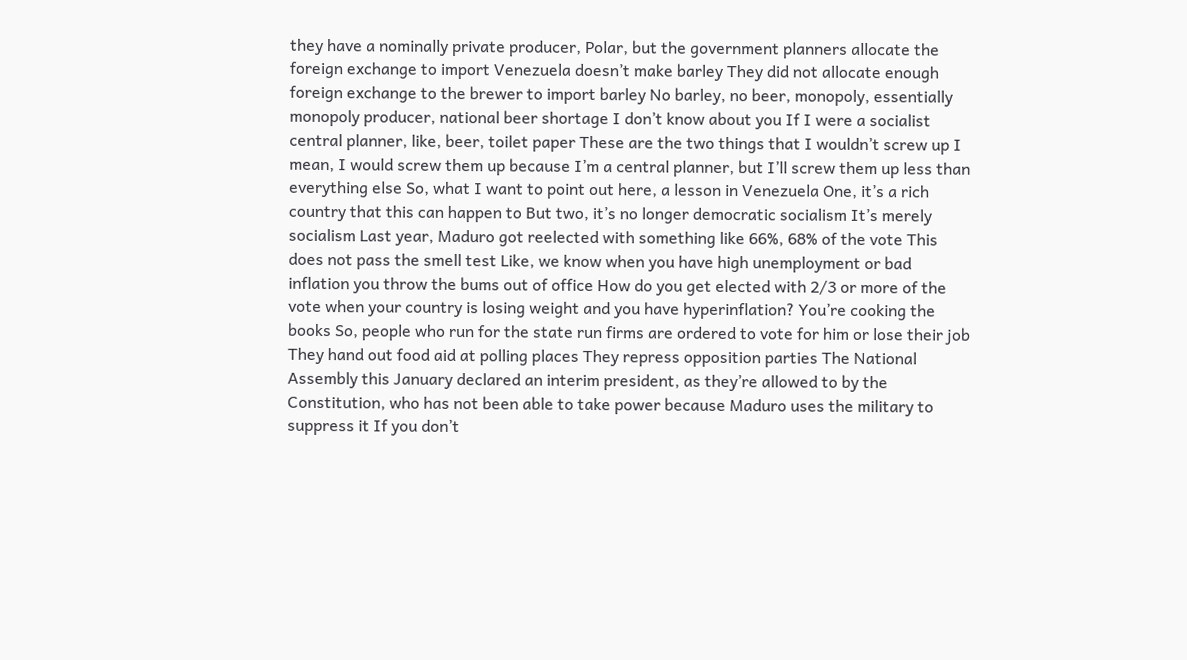they have a nominally private producer, Polar, but the government planners allocate the foreign exchange to import Venezuela doesn’t make barley They did not allocate enough foreign exchange to the brewer to import barley No barley, no beer, monopoly, essentially monopoly producer, national beer shortage I don’t know about you If I were a socialist central planner, like, beer, toilet paper These are the two things that I wouldn’t screw up I mean, I would screw them up because I’m a central planner, but I’ll screw them up less than everything else So, what I want to point out here, a lesson in Venezuela One, it’s a rich country that this can happen to But two, it’s no longer democratic socialism It’s merely socialism Last year, Maduro got reelected with something like 66%, 68% of the vote This does not pass the smell test Like, we know when you have high unemployment or bad inflation you throw the bums out of office How do you get elected with 2/3 or more of the vote when your country is losing weight and you have hyperinflation? You’re cooking the books So, people who run for the state run firms are ordered to vote for him or lose their job They hand out food aid at polling places They repress opposition parties The National Assembly this January declared an interim president, as they’re allowed to by the Constitution, who has not been able to take power because Maduro uses the military to suppress it If you don’t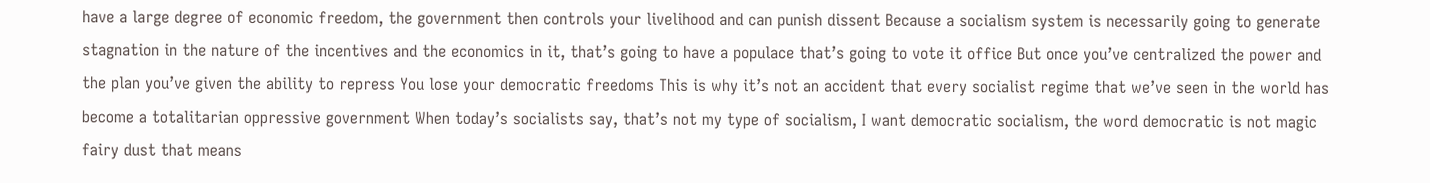have a large degree of economic freedom, the government then controls your livelihood and can punish dissent Because a socialism system is necessarily going to generate stagnation in the nature of the incentives and the economics in it, that’s going to have a populace that’s going to vote it office But once you’ve centralized the power and the plan you’ve given the ability to repress You lose your democratic freedoms This is why it’s not an accident that every socialist regime that we’ve seen in the world has become a totalitarian oppressive government When today’s socialists say, that’s not my type of socialism, I want democratic socialism, the word democratic is not magic fairy dust that means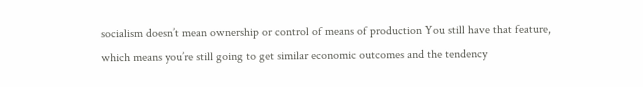socialism doesn’t mean ownership or control of means of production You still have that feature, which means you’re still going to get similar economic outcomes and the tendency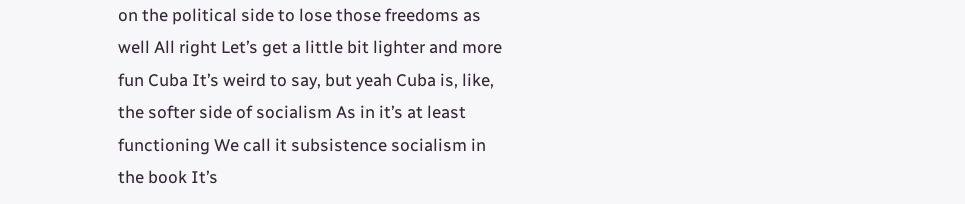on the political side to lose those freedoms as well All right Let’s get a little bit lighter and more fun Cuba It’s weird to say, but yeah Cuba is, like, the softer side of socialism As in it’s at least functioning We call it subsistence socialism in the book It’s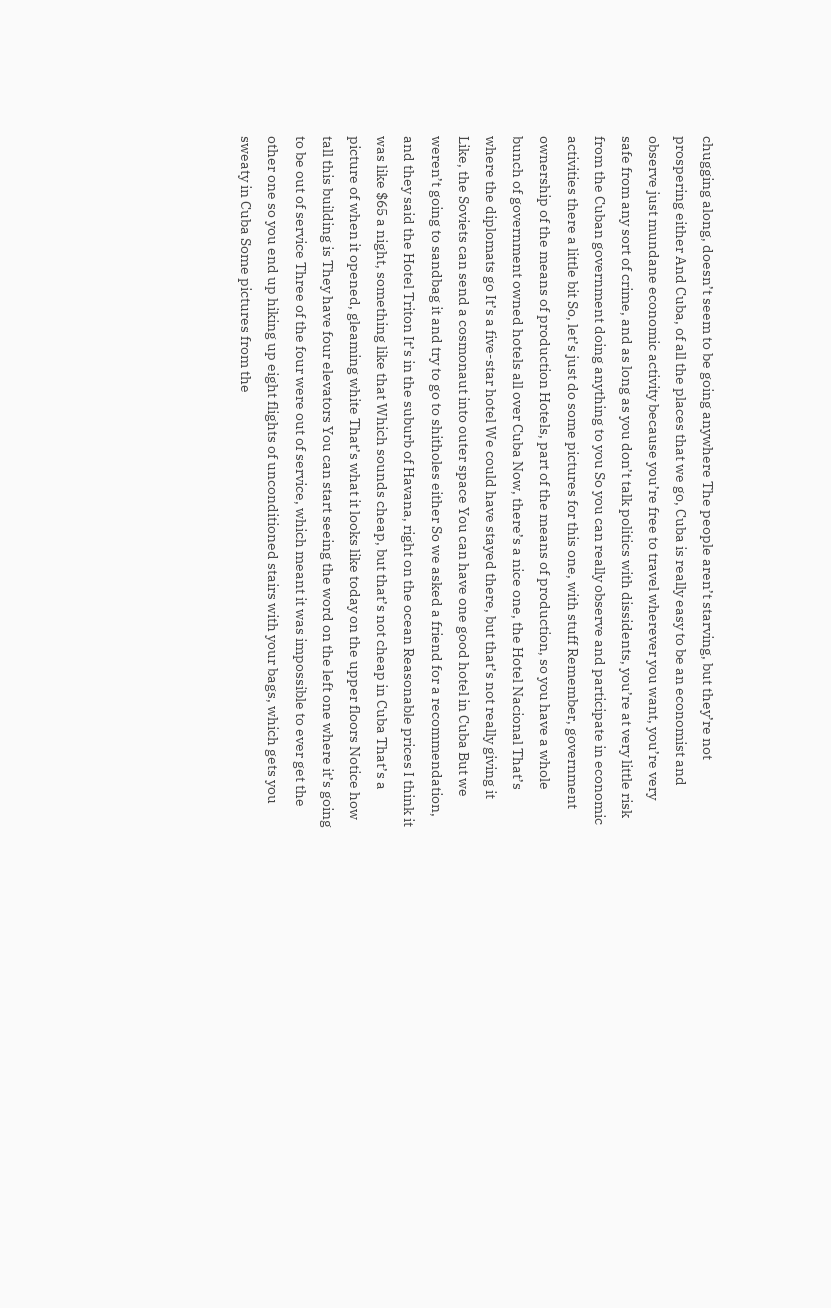chugging along, doesn’t seem to be going anywhere The people aren’t starving, but they’re not prospering either And Cuba, of all the places that we go, Cuba is really easy to be an economist and observe just mundane economic activity because you’re free to travel wherever you want, you’re very safe from any sort of crime, and as long as you don’t talk politics with dissidents, you’re at very little risk from the Cuban government doing anything to you So you can really observe and participate in economic activities there a little bit So, let’s just do some pictures for this one, with stuff Remember, government ownership of the means of production Hotels, part of the means of production, so you have a whole bunch of government owned hotels all over Cuba Now, there’s a nice one, the Hotel Nacional That’s where the diplomats go It’s a five-star hotel We could have stayed there, but that’s not really giving it Like, the Soviets can send a cosmonaut into outer space You can have one good hotel in Cuba But we weren’t going to sandbag it and try to go to shitholes either So we asked a friend for a recommendation, and they said the Hotel Triton It’s in the suburb of Havana, right on the ocean Reasonable prices I think it was like $65 a night, something like that Which sounds cheap, but that’s not cheap in Cuba That’s a picture of when it opened, gleaming white That’s what it looks like today on the upper floors Notice how tall this building is They have four elevators You can start seeing the word on the left one where it’s going to be out of service Three of the four were out of service, which meant it was impossible to ever get the other one so you end up hiking up eight flights of unconditioned stairs with your bags, which gets you sweaty in Cuba Some pictures from the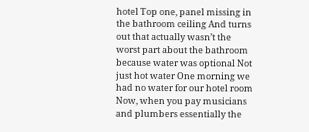hotel Top one, panel missing in the bathroom ceiling And turns out that actually wasn’t the worst part about the bathroom because water was optional Not just hot water One morning we had no water for our hotel room Now, when you pay musicians and plumbers essentially the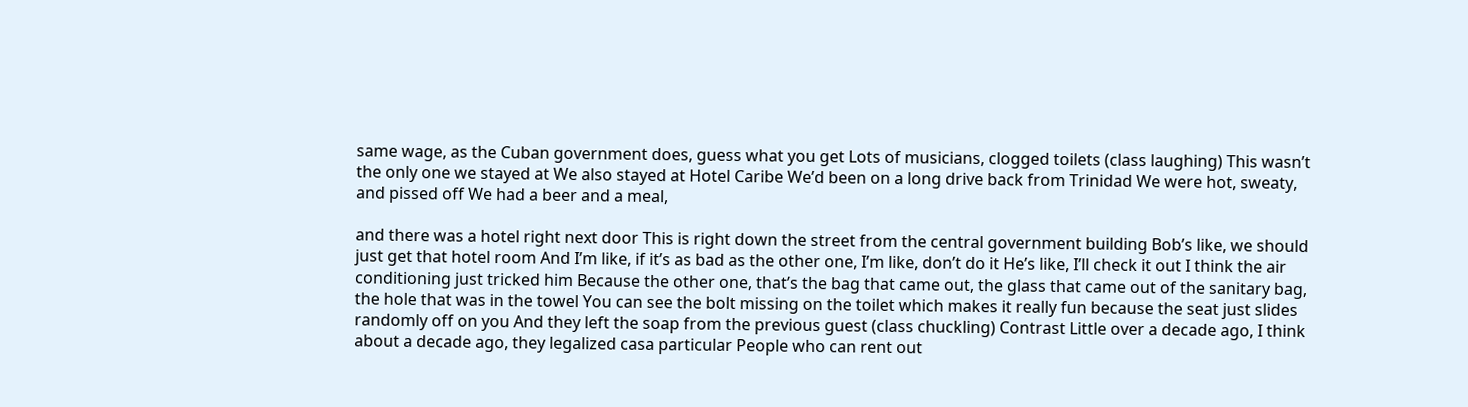same wage, as the Cuban government does, guess what you get Lots of musicians, clogged toilets (class laughing) This wasn’t the only one we stayed at We also stayed at Hotel Caribe We’d been on a long drive back from Trinidad We were hot, sweaty, and pissed off We had a beer and a meal,

and there was a hotel right next door This is right down the street from the central government building Bob’s like, we should just get that hotel room And I’m like, if it’s as bad as the other one, I’m like, don’t do it He’s like, I’ll check it out I think the air conditioning just tricked him Because the other one, that’s the bag that came out, the glass that came out of the sanitary bag, the hole that was in the towel You can see the bolt missing on the toilet which makes it really fun because the seat just slides randomly off on you And they left the soap from the previous guest (class chuckling) Contrast Little over a decade ago, I think about a decade ago, they legalized casa particular People who can rent out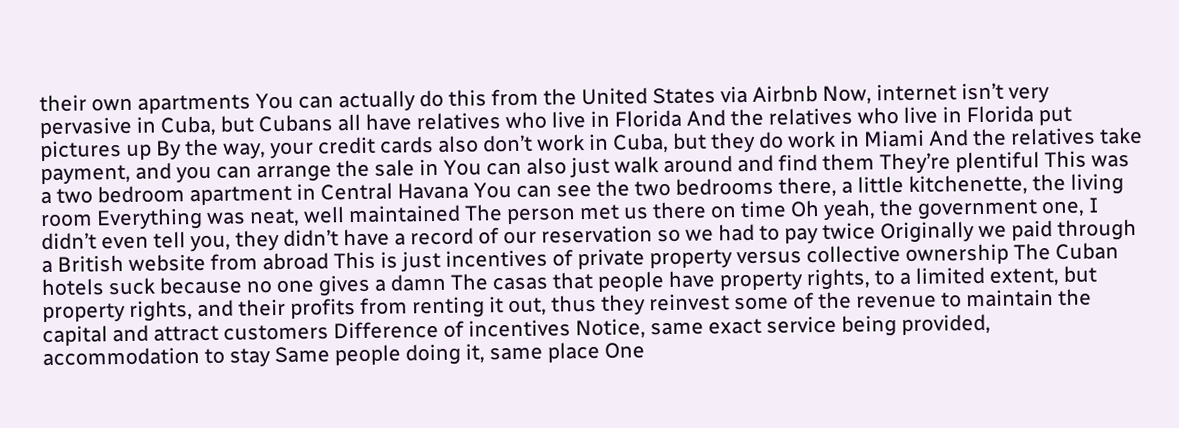their own apartments You can actually do this from the United States via Airbnb Now, internet isn’t very pervasive in Cuba, but Cubans all have relatives who live in Florida And the relatives who live in Florida put pictures up By the way, your credit cards also don’t work in Cuba, but they do work in Miami And the relatives take payment, and you can arrange the sale in You can also just walk around and find them They’re plentiful This was a two bedroom apartment in Central Havana You can see the two bedrooms there, a little kitchenette, the living room Everything was neat, well maintained The person met us there on time Oh yeah, the government one, I didn’t even tell you, they didn’t have a record of our reservation so we had to pay twice Originally we paid through a British website from abroad This is just incentives of private property versus collective ownership The Cuban hotels suck because no one gives a damn The casas that people have property rights, to a limited extent, but property rights, and their profits from renting it out, thus they reinvest some of the revenue to maintain the capital and attract customers Difference of incentives Notice, same exact service being provided, accommodation to stay Same people doing it, same place One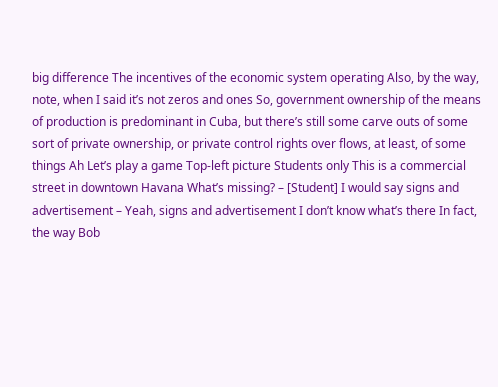big difference The incentives of the economic system operating Also, by the way, note, when I said it’s not zeros and ones So, government ownership of the means of production is predominant in Cuba, but there’s still some carve outs of some sort of private ownership, or private control rights over flows, at least, of some things Ah Let’s play a game Top-left picture Students only This is a commercial street in downtown Havana What’s missing? – [Student] I would say signs and advertisement – Yeah, signs and advertisement I don’t know what’s there In fact, the way Bob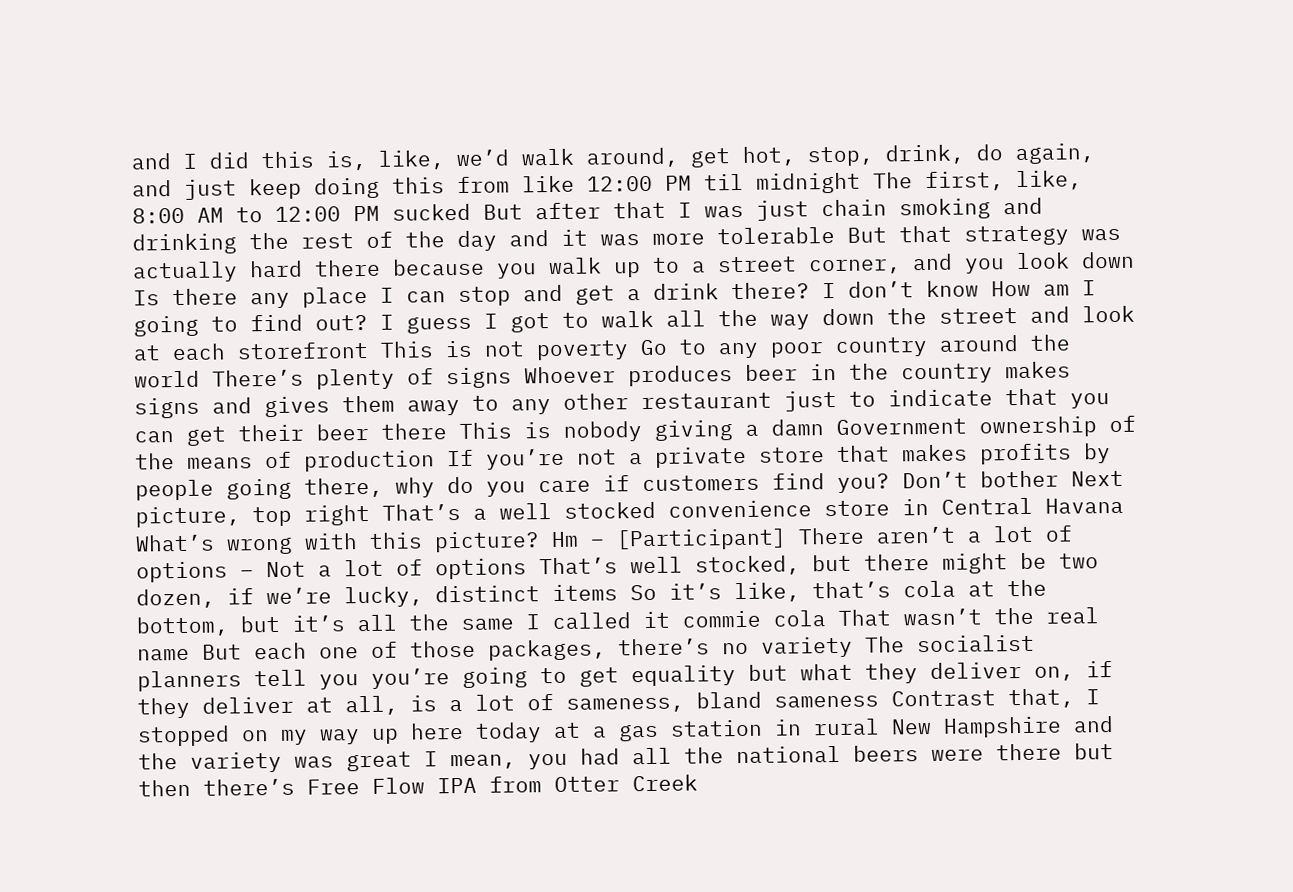and I did this is, like, we’d walk around, get hot, stop, drink, do again, and just keep doing this from like 12:00 PM til midnight The first, like, 8:00 AM to 12:00 PM sucked But after that I was just chain smoking and drinking the rest of the day and it was more tolerable But that strategy was actually hard there because you walk up to a street corner, and you look down Is there any place I can stop and get a drink there? I don’t know How am I going to find out? I guess I got to walk all the way down the street and look at each storefront This is not poverty Go to any poor country around the world There’s plenty of signs Whoever produces beer in the country makes signs and gives them away to any other restaurant just to indicate that you can get their beer there This is nobody giving a damn Government ownership of the means of production If you’re not a private store that makes profits by people going there, why do you care if customers find you? Don’t bother Next picture, top right That’s a well stocked convenience store in Central Havana What’s wrong with this picture? Hm – [Participant] There aren’t a lot of options – Not a lot of options That’s well stocked, but there might be two dozen, if we’re lucky, distinct items So it’s like, that’s cola at the bottom, but it’s all the same I called it commie cola That wasn’t the real name But each one of those packages, there’s no variety The socialist planners tell you you’re going to get equality but what they deliver on, if they deliver at all, is a lot of sameness, bland sameness Contrast that, I stopped on my way up here today at a gas station in rural New Hampshire and the variety was great I mean, you had all the national beers were there but then there’s Free Flow IPA from Otter Creek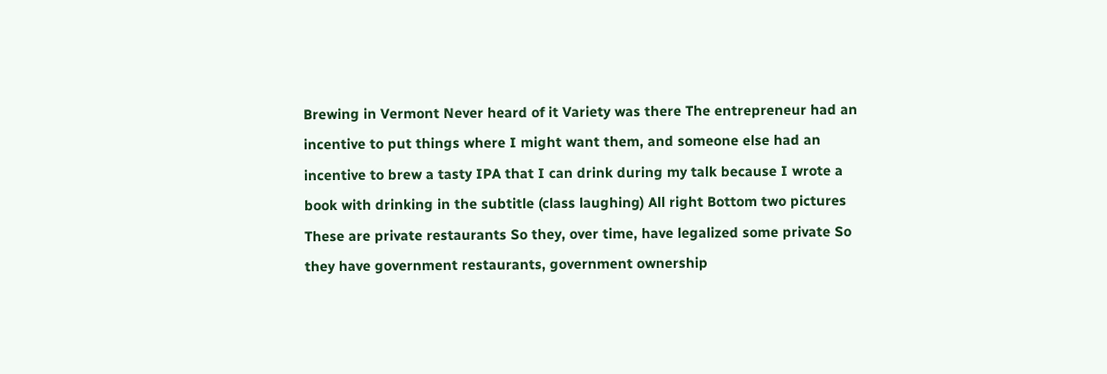Brewing in Vermont Never heard of it Variety was there The entrepreneur had an incentive to put things where I might want them, and someone else had an incentive to brew a tasty IPA that I can drink during my talk because I wrote a book with drinking in the subtitle (class laughing) All right Bottom two pictures These are private restaurants So they, over time, have legalized some private So they have government restaurants, government ownership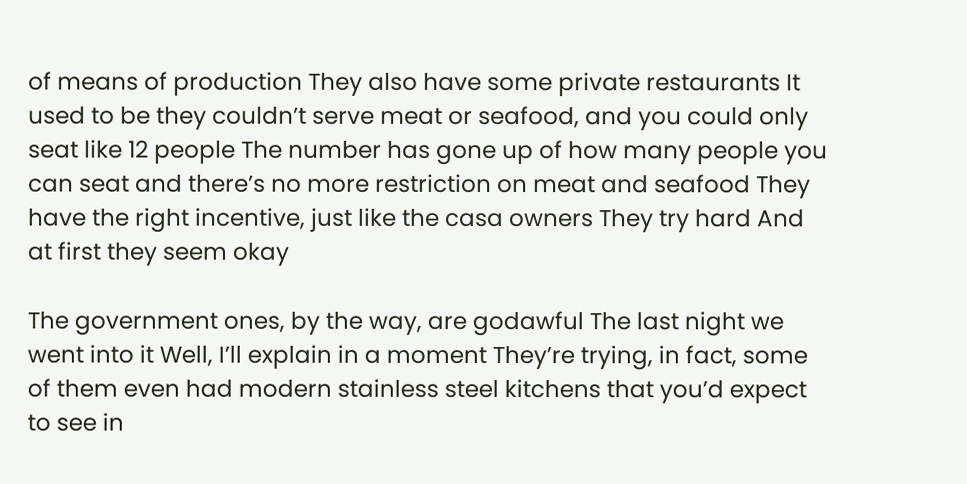of means of production They also have some private restaurants It used to be they couldn’t serve meat or seafood, and you could only seat like 12 people The number has gone up of how many people you can seat and there’s no more restriction on meat and seafood They have the right incentive, just like the casa owners They try hard And at first they seem okay

The government ones, by the way, are godawful The last night we went into it Well, I’ll explain in a moment They’re trying, in fact, some of them even had modern stainless steel kitchens that you’d expect to see in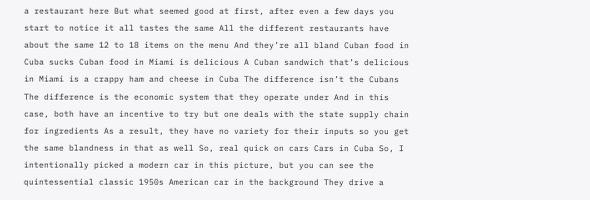a restaurant here But what seemed good at first, after even a few days you start to notice it all tastes the same All the different restaurants have about the same 12 to 18 items on the menu And they’re all bland Cuban food in Cuba sucks Cuban food in Miami is delicious A Cuban sandwich that’s delicious in Miami is a crappy ham and cheese in Cuba The difference isn’t the Cubans The difference is the economic system that they operate under And in this case, both have an incentive to try but one deals with the state supply chain for ingredients As a result, they have no variety for their inputs so you get the same blandness in that as well So, real quick on cars Cars in Cuba So, I intentionally picked a modern car in this picture, but you can see the quintessential classic 1950s American car in the background They drive a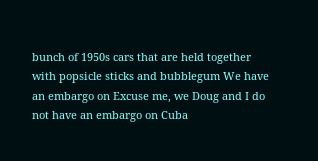bunch of 1950s cars that are held together with popsicle sticks and bubblegum We have an embargo on Excuse me, we Doug and I do not have an embargo on Cuba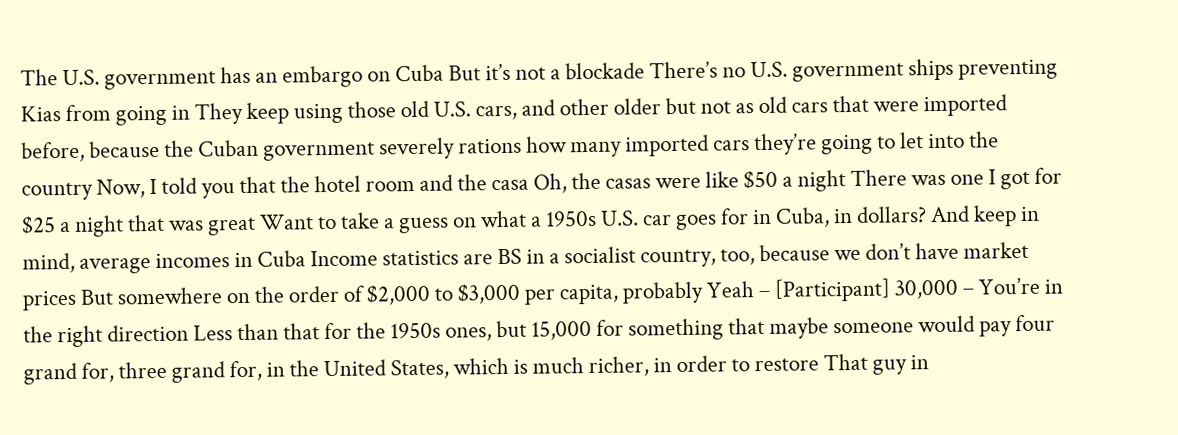The U.S. government has an embargo on Cuba But it’s not a blockade There’s no U.S. government ships preventing Kias from going in They keep using those old U.S. cars, and other older but not as old cars that were imported before, because the Cuban government severely rations how many imported cars they’re going to let into the country Now, I told you that the hotel room and the casa Oh, the casas were like $50 a night There was one I got for $25 a night that was great Want to take a guess on what a 1950s U.S. car goes for in Cuba, in dollars? And keep in mind, average incomes in Cuba Income statistics are BS in a socialist country, too, because we don’t have market prices But somewhere on the order of $2,000 to $3,000 per capita, probably Yeah – [Participant] 30,000 – You’re in the right direction Less than that for the 1950s ones, but 15,000 for something that maybe someone would pay four grand for, three grand for, in the United States, which is much richer, in order to restore That guy in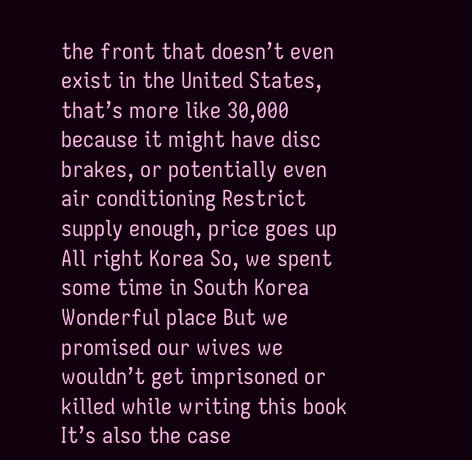the front that doesn’t even exist in the United States, that’s more like 30,000 because it might have disc brakes, or potentially even air conditioning Restrict supply enough, price goes up All right Korea So, we spent some time in South Korea Wonderful place But we promised our wives we wouldn’t get imprisoned or killed while writing this book It’s also the case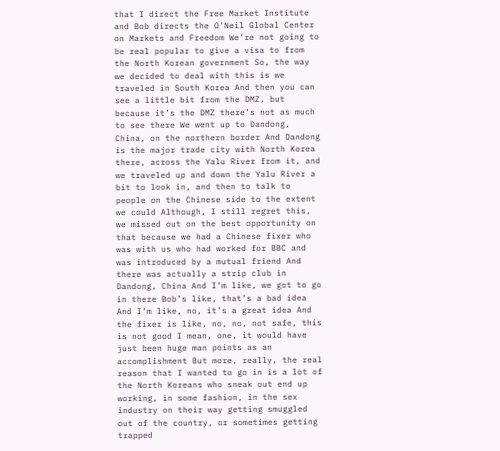that I direct the Free Market Institute and Bob directs the O’Neil Global Center on Markets and Freedom We’re not going to be real popular to give a visa to from the North Korean government So, the way we decided to deal with this is we traveled in South Korea And then you can see a little bit from the DMZ, but because it’s the DMZ there’s not as much to see there We went up to Dandong, China, on the northern border And Dandong is the major trade city with North Korea there, across the Yalu River from it, and we traveled up and down the Yalu River a bit to look in, and then to talk to people on the Chinese side to the extent we could Although, I still regret this, we missed out on the best opportunity on that because we had a Chinese fixer who was with us who had worked for BBC and was introduced by a mutual friend And there was actually a strip club in Dandong, China And I’m like, we got to go in there Bob’s like, that’s a bad idea And I’m like, no, it’s a great idea And the fixer is like, no, no, not safe, this is not good I mean, one, it would have just been huge man points as an accomplishment But more, really, the real reason that I wanted to go in is a lot of the North Koreans who sneak out end up working, in some fashion, in the sex industry on their way getting smuggled out of the country, or sometimes getting trapped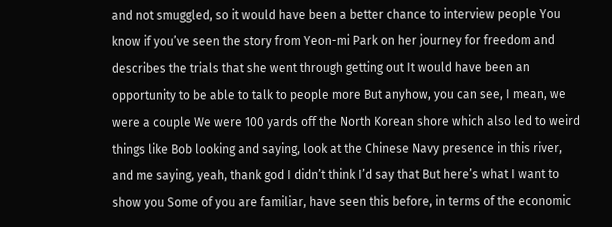and not smuggled, so it would have been a better chance to interview people You know if you’ve seen the story from Yeon-mi Park on her journey for freedom and describes the trials that she went through getting out It would have been an opportunity to be able to talk to people more But anyhow, you can see, I mean, we were a couple We were 100 yards off the North Korean shore which also led to weird things like Bob looking and saying, look at the Chinese Navy presence in this river, and me saying, yeah, thank god I didn’t think I’d say that But here’s what I want to show you Some of you are familiar, have seen this before, in terms of the economic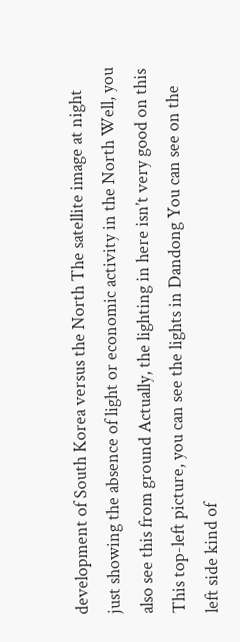development of South Korea versus the North The satellite image at night just showing the absence of light or economic activity in the North Well, you also see this from ground Actually, the lighting in here isn’t very good on this This top-left picture, you can see the lights in Dandong You can see on the left side kind of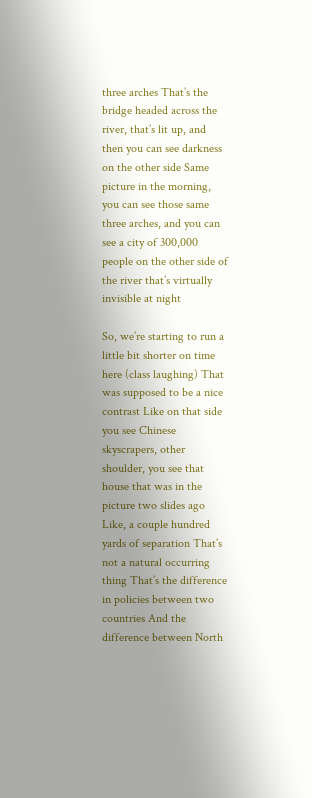three arches That’s the bridge headed across the river, that’s lit up, and then you can see darkness on the other side Same picture in the morning, you can see those same three arches, and you can see a city of 300,000 people on the other side of the river that’s virtually invisible at night

So, we’re starting to run a little bit shorter on time here (class laughing) That was supposed to be a nice contrast Like on that side you see Chinese skyscrapers, other shoulder, you see that house that was in the picture two slides ago Like, a couple hundred yards of separation That’s not a natural occurring thing That’s the difference in policies between two countries And the difference between North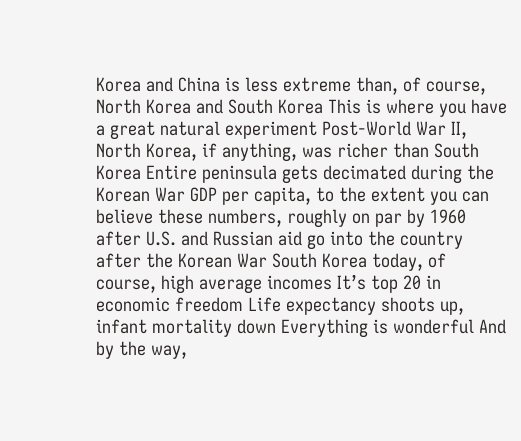Korea and China is less extreme than, of course, North Korea and South Korea This is where you have a great natural experiment Post-World War II, North Korea, if anything, was richer than South Korea Entire peninsula gets decimated during the Korean War GDP per capita, to the extent you can believe these numbers, roughly on par by 1960 after U.S. and Russian aid go into the country after the Korean War South Korea today, of course, high average incomes It’s top 20 in economic freedom Life expectancy shoots up, infant mortality down Everything is wonderful And by the way,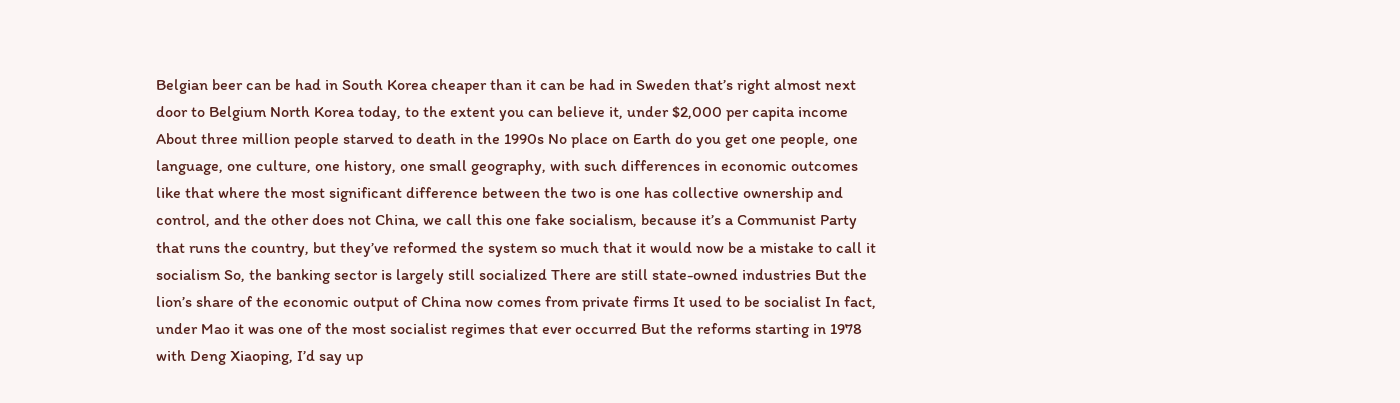Belgian beer can be had in South Korea cheaper than it can be had in Sweden that’s right almost next door to Belgium North Korea today, to the extent you can believe it, under $2,000 per capita income About three million people starved to death in the 1990s No place on Earth do you get one people, one language, one culture, one history, one small geography, with such differences in economic outcomes like that where the most significant difference between the two is one has collective ownership and control, and the other does not China, we call this one fake socialism, because it’s a Communist Party that runs the country, but they’ve reformed the system so much that it would now be a mistake to call it socialism So, the banking sector is largely still socialized There are still state-owned industries But the lion’s share of the economic output of China now comes from private firms It used to be socialist In fact, under Mao it was one of the most socialist regimes that ever occurred But the reforms starting in 1978 with Deng Xiaoping, I’d say up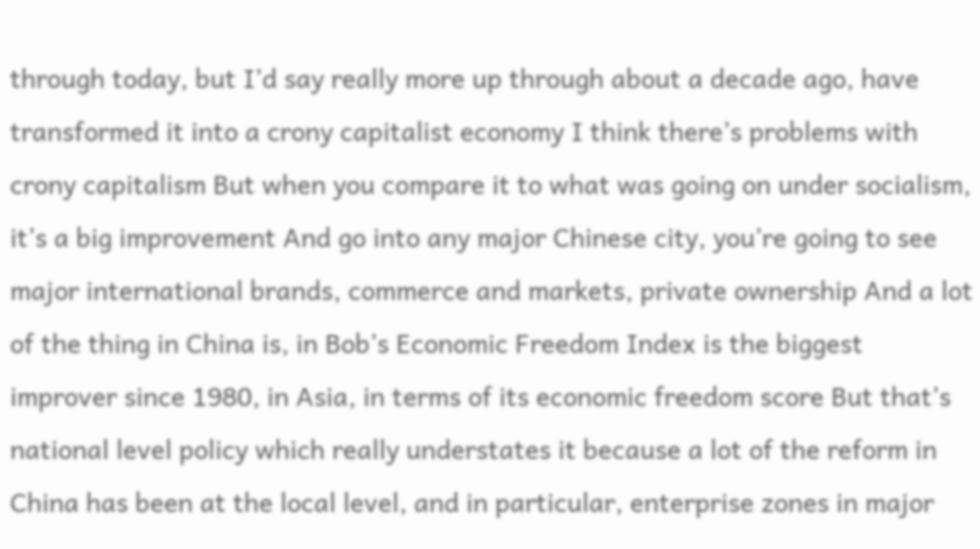through today, but I’d say really more up through about a decade ago, have transformed it into a crony capitalist economy I think there’s problems with crony capitalism But when you compare it to what was going on under socialism, it’s a big improvement And go into any major Chinese city, you’re going to see major international brands, commerce and markets, private ownership And a lot of the thing in China is, in Bob’s Economic Freedom Index is the biggest improver since 1980, in Asia, in terms of its economic freedom score But that’s national level policy which really understates it because a lot of the reform in China has been at the local level, and in particular, enterprise zones in major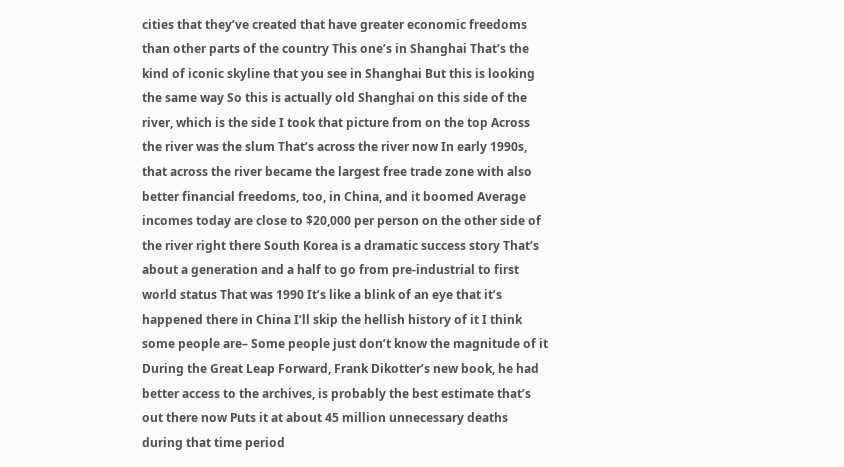cities that they’ve created that have greater economic freedoms than other parts of the country This one’s in Shanghai That’s the kind of iconic skyline that you see in Shanghai But this is looking the same way So this is actually old Shanghai on this side of the river, which is the side I took that picture from on the top Across the river was the slum That’s across the river now In early 1990s, that across the river became the largest free trade zone with also better financial freedoms, too, in China, and it boomed Average incomes today are close to $20,000 per person on the other side of the river right there South Korea is a dramatic success story That’s about a generation and a half to go from pre-industrial to first world status That was 1990 It’s like a blink of an eye that it’s happened there in China I’ll skip the hellish history of it I think some people are– Some people just don’t know the magnitude of it During the Great Leap Forward, Frank Dikotter’s new book, he had better access to the archives, is probably the best estimate that’s out there now Puts it at about 45 million unnecessary deaths during that time period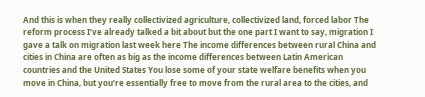And this is when they really collectivized agriculture, collectivized land, forced labor The reform process I’ve already talked a bit about but the one part I want to say, migration I gave a talk on migration last week here The income differences between rural China and cities in China are often as big as the income differences between Latin American countries and the United States You lose some of your state welfare benefits when you move in China, but you’re essentially free to move from the rural area to the cities, and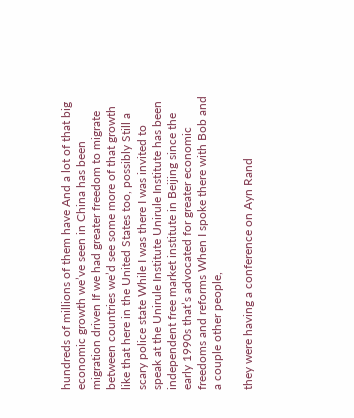hundreds of millions of them have And a lot of that big economic growth we’ve seen in China has been migration driven If we had greater freedom to migrate between countries we’d see some more of that growth like that here in the United States too, possibly Still a scary police state While I was there I was invited to speak at the Unirule Institute Unirule Institute has been independent free market institute in Beijing since the early 1990s that’s advocated for greater economic freedoms and reforms When I spoke there with Bob and a couple other people,

they were having a conference on Ayn Rand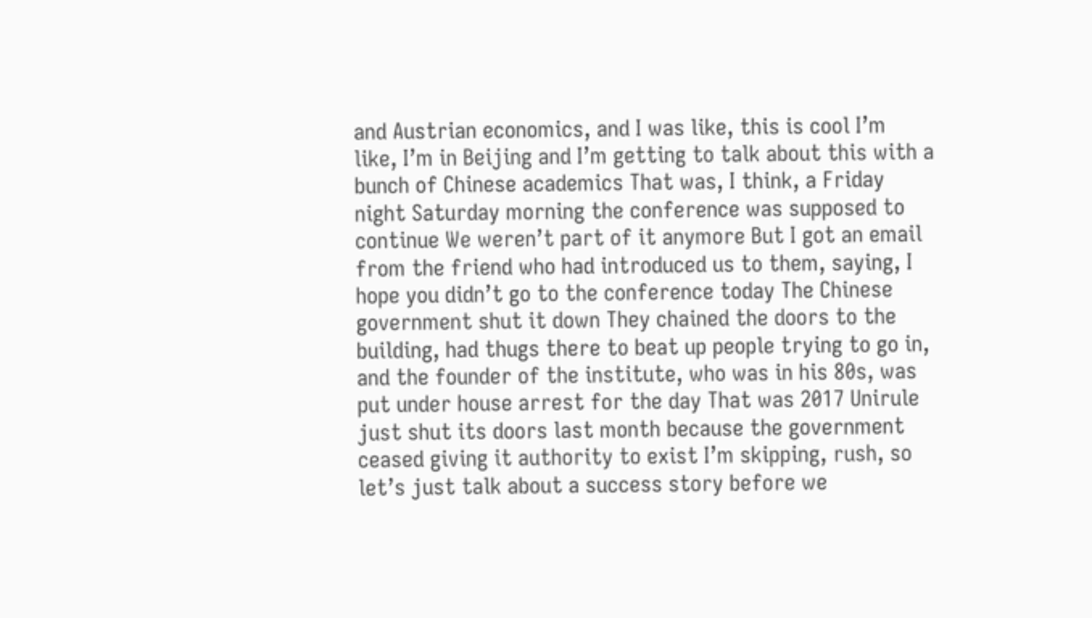and Austrian economics, and I was like, this is cool I’m like, I’m in Beijing and I’m getting to talk about this with a bunch of Chinese academics That was, I think, a Friday night Saturday morning the conference was supposed to continue We weren’t part of it anymore But I got an email from the friend who had introduced us to them, saying, I hope you didn’t go to the conference today The Chinese government shut it down They chained the doors to the building, had thugs there to beat up people trying to go in, and the founder of the institute, who was in his 80s, was put under house arrest for the day That was 2017 Unirule just shut its doors last month because the government ceased giving it authority to exist I’m skipping, rush, so let’s just talk about a success story before we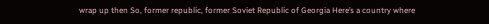wrap up then So, former republic, former Soviet Republic of Georgia Here’s a country where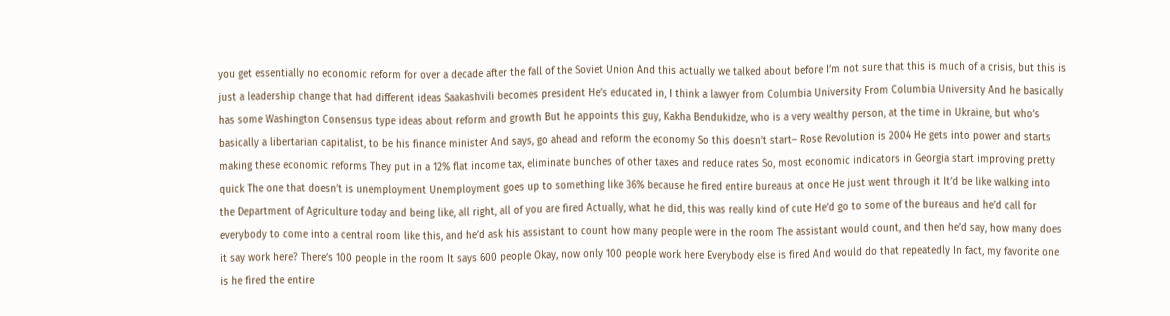you get essentially no economic reform for over a decade after the fall of the Soviet Union And this actually we talked about before I’m not sure that this is much of a crisis, but this is just a leadership change that had different ideas Saakashvili becomes president He’s educated in, I think a lawyer from Columbia University From Columbia University And he basically has some Washington Consensus type ideas about reform and growth But he appoints this guy, Kakha Bendukidze, who is a very wealthy person, at the time in Ukraine, but who’s basically a libertarian capitalist, to be his finance minister And says, go ahead and reform the economy So this doesn’t start– Rose Revolution is 2004 He gets into power and starts making these economic reforms They put in a 12% flat income tax, eliminate bunches of other taxes and reduce rates So, most economic indicators in Georgia start improving pretty quick The one that doesn’t is unemployment Unemployment goes up to something like 36% because he fired entire bureaus at once He just went through it It’d be like walking into the Department of Agriculture today and being like, all right, all of you are fired Actually, what he did, this was really kind of cute He’d go to some of the bureaus and he’d call for everybody to come into a central room like this, and he’d ask his assistant to count how many people were in the room The assistant would count, and then he’d say, how many does it say work here? There’s 100 people in the room It says 600 people Okay, now only 100 people work here Everybody else is fired And would do that repeatedly In fact, my favorite one is he fired the entire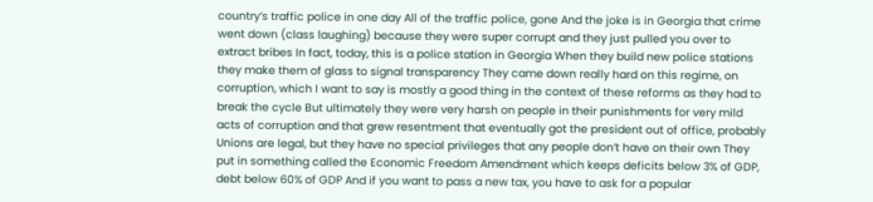country’s traffic police in one day All of the traffic police, gone And the joke is in Georgia that crime went down (class laughing) because they were super corrupt and they just pulled you over to extract bribes In fact, today, this is a police station in Georgia When they build new police stations they make them of glass to signal transparency They came down really hard on this regime, on corruption, which I want to say is mostly a good thing in the context of these reforms as they had to break the cycle But ultimately they were very harsh on people in their punishments for very mild acts of corruption and that grew resentment that eventually got the president out of office, probably Unions are legal, but they have no special privileges that any people don’t have on their own They put in something called the Economic Freedom Amendment which keeps deficits below 3% of GDP, debt below 60% of GDP And if you want to pass a new tax, you have to ask for a popular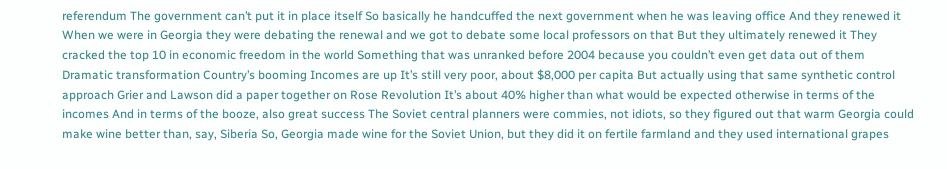referendum The government can’t put it in place itself So basically he handcuffed the next government when he was leaving office And they renewed it When we were in Georgia they were debating the renewal and we got to debate some local professors on that But they ultimately renewed it They cracked the top 10 in economic freedom in the world Something that was unranked before 2004 because you couldn’t even get data out of them Dramatic transformation Country’s booming Incomes are up It’s still very poor, about $8,000 per capita But actually using that same synthetic control approach Grier and Lawson did a paper together on Rose Revolution It’s about 40% higher than what would be expected otherwise in terms of the incomes And in terms of the booze, also great success The Soviet central planners were commies, not idiots, so they figured out that warm Georgia could make wine better than, say, Siberia So, Georgia made wine for the Soviet Union, but they did it on fertile farmland and they used international grapes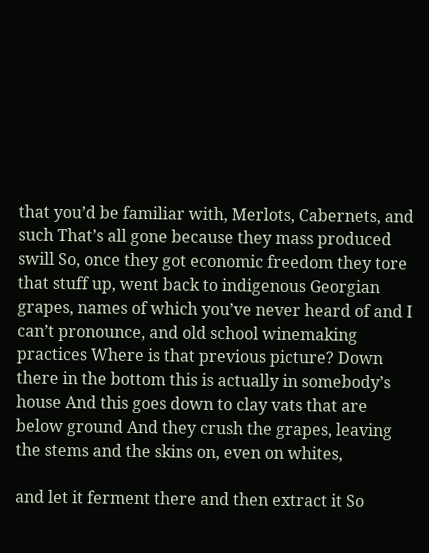that you’d be familiar with, Merlots, Cabernets, and such That’s all gone because they mass produced swill So, once they got economic freedom they tore that stuff up, went back to indigenous Georgian grapes, names of which you’ve never heard of and I can’t pronounce, and old school winemaking practices Where is that previous picture? Down there in the bottom this is actually in somebody’s house And this goes down to clay vats that are below ground And they crush the grapes, leaving the stems and the skins on, even on whites,

and let it ferment there and then extract it So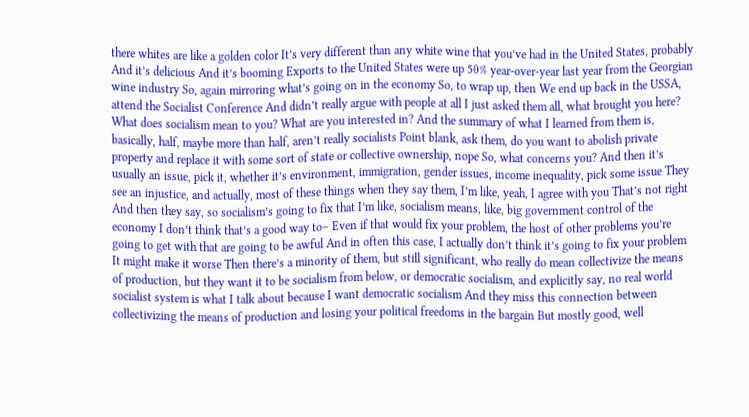there whites are like a golden color It’s very different than any white wine that you’ve had in the United States, probably And it’s delicious And it’s booming Exports to the United States were up 50% year-over-year last year from the Georgian wine industry So, again mirroring what’s going on in the economy So, to wrap up, then We end up back in the USSA, attend the Socialist Conference And didn’t really argue with people at all I just asked them all, what brought you here? What does socialism mean to you? What are you interested in? And the summary of what I learned from them is, basically, half, maybe more than half, aren’t really socialists Point blank, ask them, do you want to abolish private property and replace it with some sort of state or collective ownership, nope So, what concerns you? And then it’s usually an issue, pick it, whether it’s environment, immigration, gender issues, income inequality, pick some issue They see an injustice, and actually, most of these things when they say them, I’m like, yeah, I agree with you That’s not right And then they say, so socialism’s going to fix that I’m like, socialism means, like, big government control of the economy I don’t think that’s a good way to– Even if that would fix your problem, the host of other problems you’re going to get with that are going to be awful And in often this case, I actually don’t think it’s going to fix your problem It might make it worse Then there’s a minority of them, but still significant, who really do mean collectivize the means of production, but they want it to be socialism from below, or democratic socialism, and explicitly say, no real world socialist system is what I talk about because I want democratic socialism And they miss this connection between collectivizing the means of production and losing your political freedoms in the bargain But mostly good, well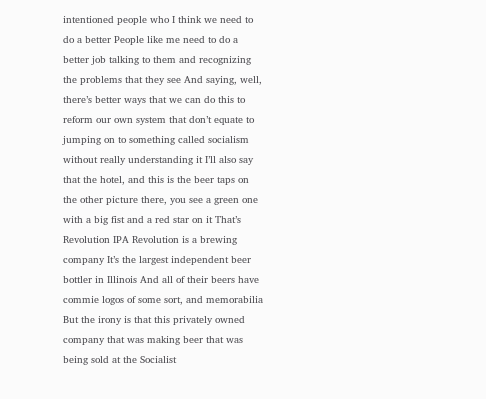intentioned people who I think we need to do a better People like me need to do a better job talking to them and recognizing the problems that they see And saying, well, there’s better ways that we can do this to reform our own system that don’t equate to jumping on to something called socialism without really understanding it I’ll also say that the hotel, and this is the beer taps on the other picture there, you see a green one with a big fist and a red star on it That’s Revolution IPA Revolution is a brewing company It’s the largest independent beer bottler in Illinois And all of their beers have commie logos of some sort, and memorabilia But the irony is that this privately owned company that was making beer that was being sold at the Socialist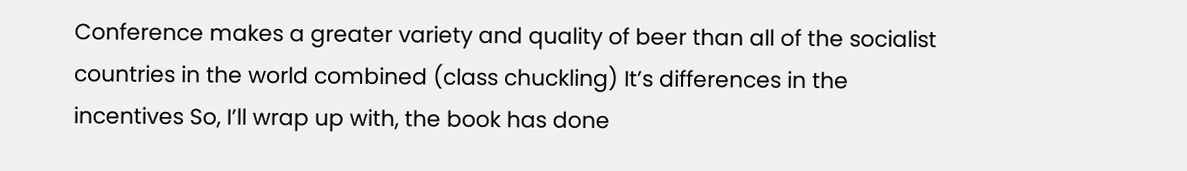Conference makes a greater variety and quality of beer than all of the socialist countries in the world combined (class chuckling) It’s differences in the incentives So, I’ll wrap up with, the book has done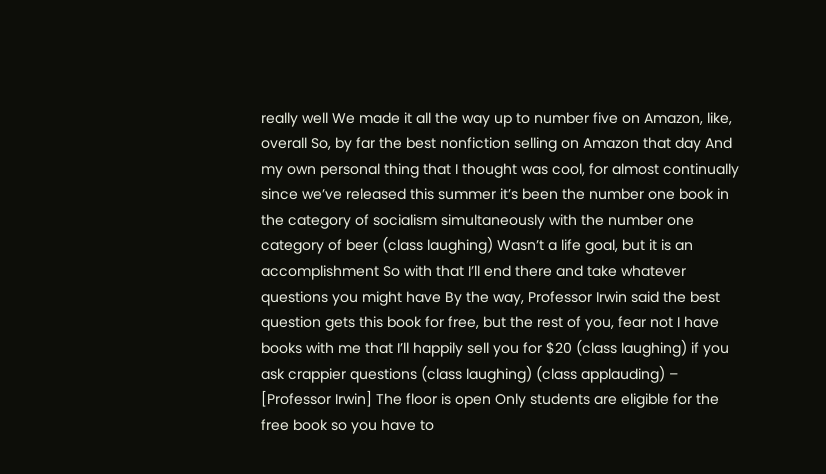really well We made it all the way up to number five on Amazon, like, overall So, by far the best nonfiction selling on Amazon that day And my own personal thing that I thought was cool, for almost continually since we’ve released this summer it’s been the number one book in the category of socialism simultaneously with the number one category of beer (class laughing) Wasn’t a life goal, but it is an accomplishment So with that I’ll end there and take whatever questions you might have By the way, Professor Irwin said the best question gets this book for free, but the rest of you, fear not I have books with me that I’ll happily sell you for $20 (class laughing) if you ask crappier questions (class laughing) (class applauding) – [Professor Irwin] The floor is open Only students are eligible for the free book so you have to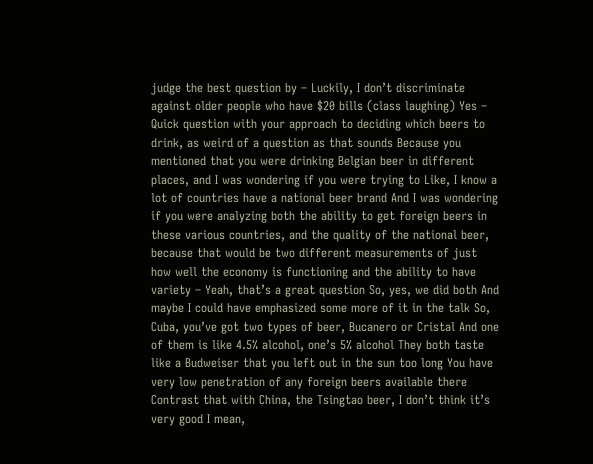judge the best question by – Luckily, I don’t discriminate against older people who have $20 bills (class laughing) Yes – Quick question with your approach to deciding which beers to drink, as weird of a question as that sounds Because you mentioned that you were drinking Belgian beer in different places, and I was wondering if you were trying to Like, I know a lot of countries have a national beer brand And I was wondering if you were analyzing both the ability to get foreign beers in these various countries, and the quality of the national beer, because that would be two different measurements of just how well the economy is functioning and the ability to have variety – Yeah, that’s a great question So, yes, we did both And maybe I could have emphasized some more of it in the talk So, Cuba, you’ve got two types of beer, Bucanero or Cristal And one of them is like 4.5% alcohol, one’s 5% alcohol They both taste like a Budweiser that you left out in the sun too long You have very low penetration of any foreign beers available there Contrast that with China, the Tsingtao beer, I don’t think it’s very good I mean,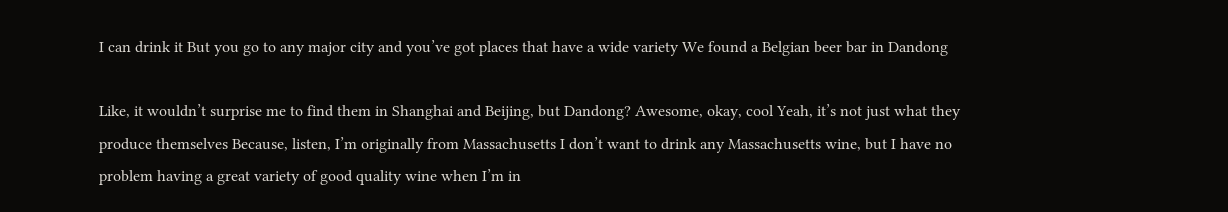I can drink it But you go to any major city and you’ve got places that have a wide variety We found a Belgian beer bar in Dandong

Like, it wouldn’t surprise me to find them in Shanghai and Beijing, but Dandong? Awesome, okay, cool Yeah, it’s not just what they produce themselves Because, listen, I’m originally from Massachusetts I don’t want to drink any Massachusetts wine, but I have no problem having a great variety of good quality wine when I’m in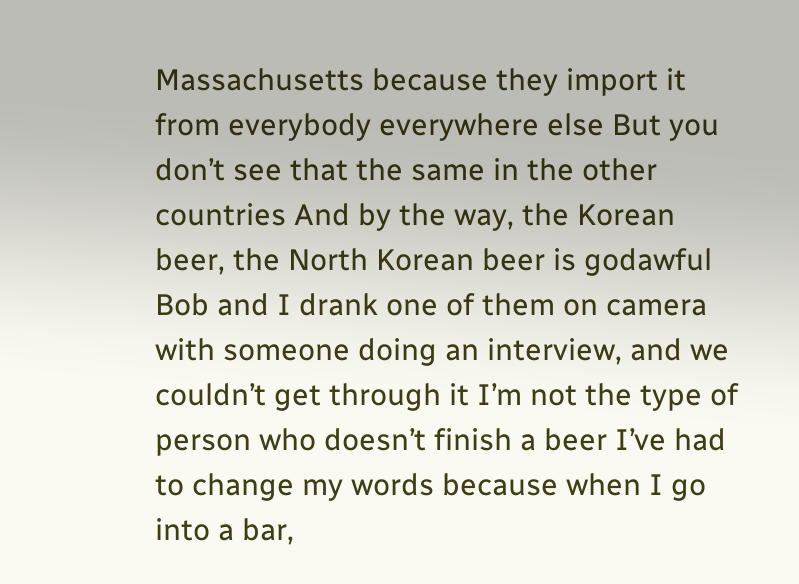Massachusetts because they import it from everybody everywhere else But you don’t see that the same in the other countries And by the way, the Korean beer, the North Korean beer is godawful Bob and I drank one of them on camera with someone doing an interview, and we couldn’t get through it I’m not the type of person who doesn’t finish a beer I’ve had to change my words because when I go into a bar,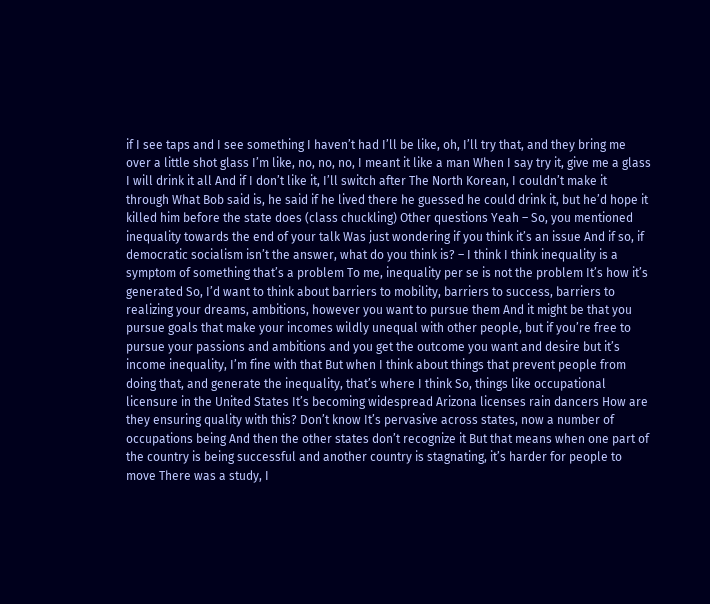if I see taps and I see something I haven’t had I’ll be like, oh, I’ll try that, and they bring me over a little shot glass I’m like, no, no, no, I meant it like a man When I say try it, give me a glass I will drink it all And if I don’t like it, I’ll switch after The North Korean, I couldn’t make it through What Bob said is, he said if he lived there he guessed he could drink it, but he’d hope it killed him before the state does (class chuckling) Other questions Yeah – So, you mentioned inequality towards the end of your talk Was just wondering if you think it’s an issue And if so, if democratic socialism isn’t the answer, what do you think is? – I think I think inequality is a symptom of something that’s a problem To me, inequality per se is not the problem It’s how it’s generated So, I’d want to think about barriers to mobility, barriers to success, barriers to realizing your dreams, ambitions, however you want to pursue them And it might be that you pursue goals that make your incomes wildly unequal with other people, but if you’re free to pursue your passions and ambitions and you get the outcome you want and desire but it’s income inequality, I’m fine with that But when I think about things that prevent people from doing that, and generate the inequality, that’s where I think So, things like occupational licensure in the United States It’s becoming widespread Arizona licenses rain dancers How are they ensuring quality with this? Don’t know It’s pervasive across states, now a number of occupations being And then the other states don’t recognize it But that means when one part of the country is being successful and another country is stagnating, it’s harder for people to move There was a study, I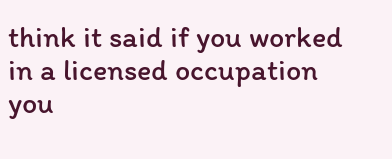think it said if you worked in a licensed occupation you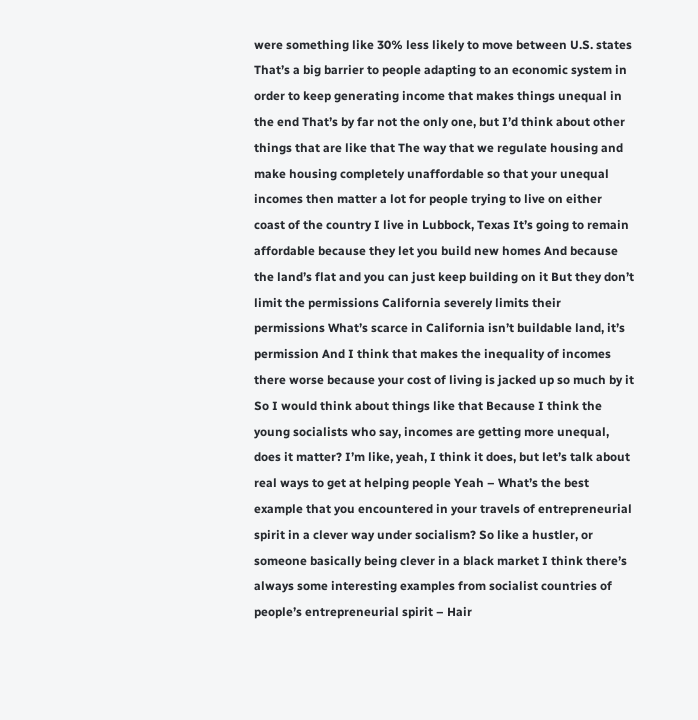were something like 30% less likely to move between U.S. states That’s a big barrier to people adapting to an economic system in order to keep generating income that makes things unequal in the end That’s by far not the only one, but I’d think about other things that are like that The way that we regulate housing and make housing completely unaffordable so that your unequal incomes then matter a lot for people trying to live on either coast of the country I live in Lubbock, Texas It’s going to remain affordable because they let you build new homes And because the land’s flat and you can just keep building on it But they don’t limit the permissions California severely limits their permissions What’s scarce in California isn’t buildable land, it’s permission And I think that makes the inequality of incomes there worse because your cost of living is jacked up so much by it So I would think about things like that Because I think the young socialists who say, incomes are getting more unequal, does it matter? I’m like, yeah, I think it does, but let’s talk about real ways to get at helping people Yeah – What’s the best example that you encountered in your travels of entrepreneurial spirit in a clever way under socialism? So like a hustler, or someone basically being clever in a black market I think there’s always some interesting examples from socialist countries of people’s entrepreneurial spirit – Hair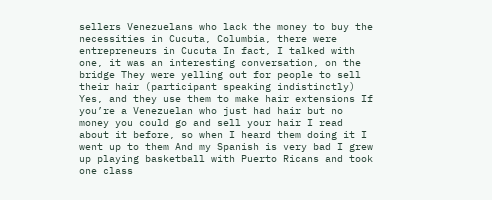sellers Venezuelans who lack the money to buy the necessities in Cucuta, Columbia, there were entrepreneurs in Cucuta In fact, I talked with one, it was an interesting conversation, on the bridge They were yelling out for people to sell their hair (participant speaking indistinctly) Yes, and they use them to make hair extensions If you’re a Venezuelan who just had hair but no money you could go and sell your hair I read about it before, so when I heard them doing it I went up to them And my Spanish is very bad I grew up playing basketball with Puerto Ricans and took one class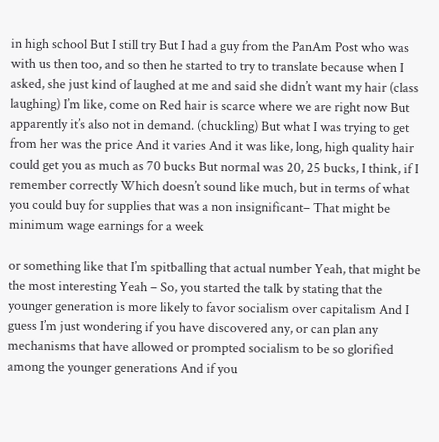in high school But I still try But I had a guy from the PanAm Post who was with us then too, and so then he started to try to translate because when I asked, she just kind of laughed at me and said she didn’t want my hair (class laughing) I’m like, come on Red hair is scarce where we are right now But apparently it’s also not in demand. (chuckling) But what I was trying to get from her was the price And it varies And it was like, long, high quality hair could get you as much as 70 bucks But normal was 20, 25 bucks, I think, if I remember correctly Which doesn’t sound like much, but in terms of what you could buy for supplies that was a non insignificant– That might be minimum wage earnings for a week

or something like that I’m spitballing that actual number Yeah, that might be the most interesting Yeah – So, you started the talk by stating that the younger generation is more likely to favor socialism over capitalism And I guess I’m just wondering if you have discovered any, or can plan any mechanisms that have allowed or prompted socialism to be so glorified among the younger generations And if you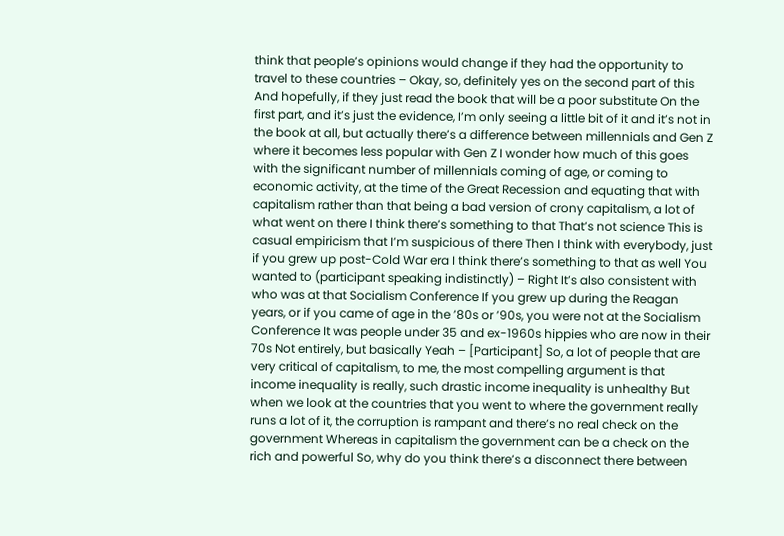think that people’s opinions would change if they had the opportunity to travel to these countries – Okay, so, definitely yes on the second part of this And hopefully, if they just read the book that will be a poor substitute On the first part, and it’s just the evidence, I’m only seeing a little bit of it and it’s not in the book at all, but actually there’s a difference between millennials and Gen Z where it becomes less popular with Gen Z I wonder how much of this goes with the significant number of millennials coming of age, or coming to economic activity, at the time of the Great Recession and equating that with capitalism rather than that being a bad version of crony capitalism, a lot of what went on there I think there’s something to that That’s not science This is casual empiricism that I’m suspicious of there Then I think with everybody, just if you grew up post-Cold War era I think there’s something to that as well You wanted to (participant speaking indistinctly) – Right It’s also consistent with who was at that Socialism Conference If you grew up during the Reagan years, or if you came of age in the ’80s or ’90s, you were not at the Socialism Conference It was people under 35 and ex-1960s hippies who are now in their 70s Not entirely, but basically Yeah – [Participant] So, a lot of people that are very critical of capitalism, to me, the most compelling argument is that income inequality is really, such drastic income inequality is unhealthy But when we look at the countries that you went to where the government really runs a lot of it, the corruption is rampant and there’s no real check on the government Whereas in capitalism the government can be a check on the rich and powerful So, why do you think there’s a disconnect there between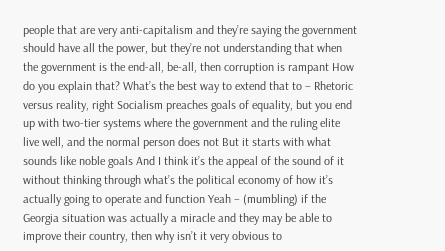people that are very anti-capitalism and they’re saying the government should have all the power, but they’re not understanding that when the government is the end-all, be-all, then corruption is rampant How do you explain that? What’s the best way to extend that to – Rhetoric versus reality, right Socialism preaches goals of equality, but you end up with two-tier systems where the government and the ruling elite live well, and the normal person does not But it starts with what sounds like noble goals And I think it’s the appeal of the sound of it without thinking through what’s the political economy of how it’s actually going to operate and function Yeah – (mumbling) if the Georgia situation was actually a miracle and they may be able to improve their country, then why isn’t it very obvious to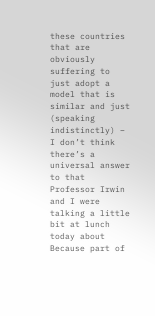these countries that are obviously suffering to just adopt a model that is similar and just (speaking indistinctly) – I don’t think there’s a universal answer to that Professor Irwin and I were talking a little bit at lunch today about Because part of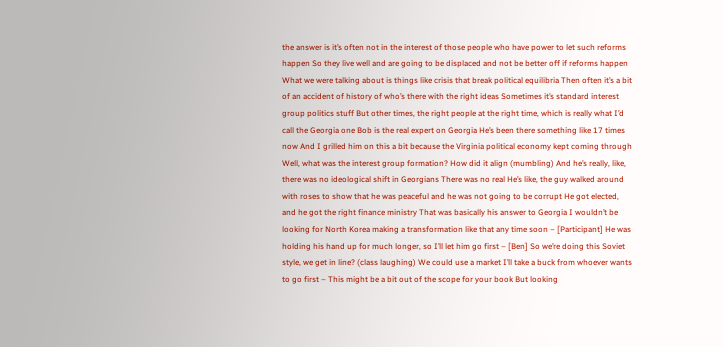the answer is it’s often not in the interest of those people who have power to let such reforms happen So they live well and are going to be displaced and not be better off if reforms happen What we were talking about is things like crisis that break political equilibria Then often it’s a bit of an accident of history of who’s there with the right ideas Sometimes it’s standard interest group politics stuff But other times, the right people at the right time, which is really what I’d call the Georgia one Bob is the real expert on Georgia He’s been there something like 17 times now And I grilled him on this a bit because the Virginia political economy kept coming through Well, what was the interest group formation? How did it align (mumbling) And he’s really, like, there was no ideological shift in Georgians There was no real He’s like, the guy walked around with roses to show that he was peaceful and he was not going to be corrupt He got elected, and he got the right finance ministry That was basically his answer to Georgia I wouldn’t be looking for North Korea making a transformation like that any time soon – [Participant] He was holding his hand up for much longer, so I’ll let him go first – [Ben] So we’re doing this Soviet style, we get in line? (class laughing) We could use a market I’ll take a buck from whoever wants to go first – This might be a bit out of the scope for your book But looking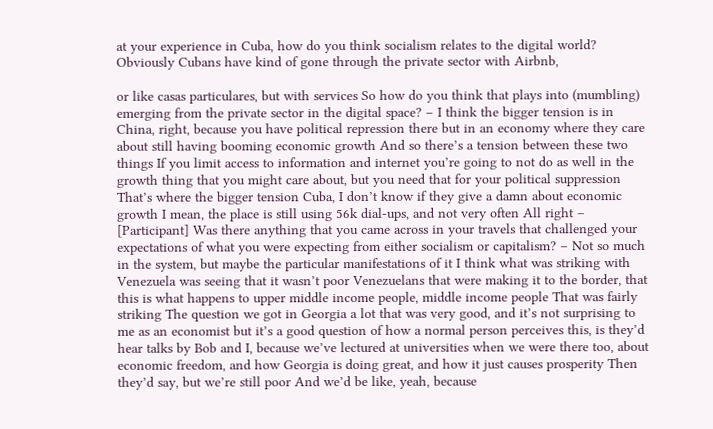at your experience in Cuba, how do you think socialism relates to the digital world? Obviously Cubans have kind of gone through the private sector with Airbnb,

or like casas particulares, but with services So how do you think that plays into (mumbling) emerging from the private sector in the digital space? – I think the bigger tension is in China, right, because you have political repression there but in an economy where they care about still having booming economic growth And so there’s a tension between these two things If you limit access to information and internet you’re going to not do as well in the growth thing that you might care about, but you need that for your political suppression That’s where the bigger tension Cuba, I don’t know if they give a damn about economic growth I mean, the place is still using 56k dial-ups, and not very often All right – [Participant] Was there anything that you came across in your travels that challenged your expectations of what you were expecting from either socialism or capitalism? – Not so much in the system, but maybe the particular manifestations of it I think what was striking with Venezuela was seeing that it wasn’t poor Venezuelans that were making it to the border, that this is what happens to upper middle income people, middle income people That was fairly striking The question we got in Georgia a lot that was very good, and it’s not surprising to me as an economist but it’s a good question of how a normal person perceives this, is they’d hear talks by Bob and I, because we’ve lectured at universities when we were there too, about economic freedom, and how Georgia is doing great, and how it just causes prosperity Then they’d say, but we’re still poor And we’d be like, yeah, because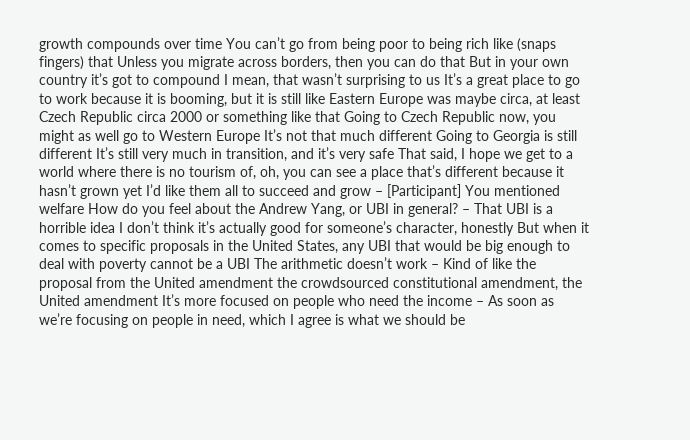growth compounds over time You can’t go from being poor to being rich like (snaps fingers) that Unless you migrate across borders, then you can do that But in your own country it’s got to compound I mean, that wasn’t surprising to us It’s a great place to go to work because it is booming, but it is still like Eastern Europe was maybe circa, at least Czech Republic circa 2000 or something like that Going to Czech Republic now, you might as well go to Western Europe It’s not that much different Going to Georgia is still different It’s still very much in transition, and it’s very safe That said, I hope we get to a world where there is no tourism of, oh, you can see a place that’s different because it hasn’t grown yet I’d like them all to succeed and grow – [Participant] You mentioned welfare How do you feel about the Andrew Yang, or UBI in general? – That UBI is a horrible idea I don’t think it’s actually good for someone’s character, honestly But when it comes to specific proposals in the United States, any UBI that would be big enough to deal with poverty cannot be a UBI The arithmetic doesn’t work – Kind of like the proposal from the United amendment the crowdsourced constitutional amendment, the United amendment It’s more focused on people who need the income – As soon as we’re focusing on people in need, which I agree is what we should be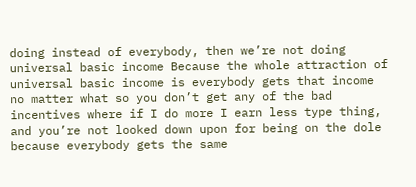doing instead of everybody, then we’re not doing universal basic income Because the whole attraction of universal basic income is everybody gets that income no matter what so you don’t get any of the bad incentives where if I do more I earn less type thing, and you’re not looked down upon for being on the dole because everybody gets the same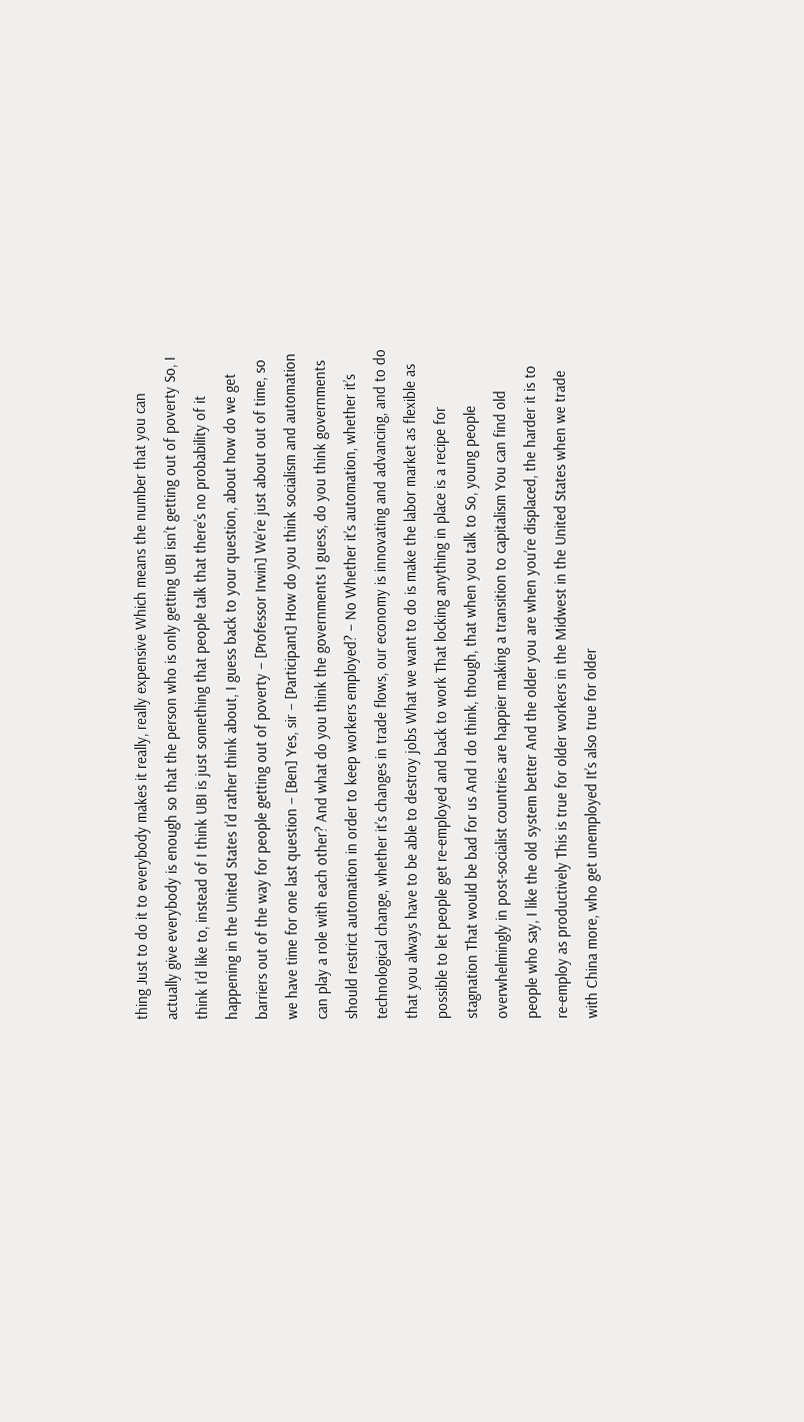thing Just to do it to everybody makes it really, really expensive Which means the number that you can actually give everybody is enough so that the person who is only getting UBI isn’t getting out of poverty So, I think I’d like to, instead of I think UBI is just something that people talk that there’s no probability of it happening in the United States I’d rather think about, I guess back to your question, about how do we get barriers out of the way for people getting out of poverty – [Professor Irwin] We’re just about out of time, so we have time for one last question – [Ben] Yes, sir – [Participant] How do you think socialism and automation can play a role with each other? And what do you think the governments I guess, do you think governments should restrict automation in order to keep workers employed? – No Whether it’s automation, whether it’s technological change, whether it’s changes in trade flows, our economy is innovating and advancing, and to do that you always have to be able to destroy jobs What we want to do is make the labor market as flexible as possible to let people get re-employed and back to work That locking anything in place is a recipe for stagnation That would be bad for us And I do think, though, that when you talk to So, young people overwhelmingly in post-socialist countries are happier making a transition to capitalism You can find old people who say, I like the old system better And the older you are when you’re displaced, the harder it is to re-employ as productively This is true for older workers in the Midwest in the United States when we trade with China more, who get unemployed It’s also true for older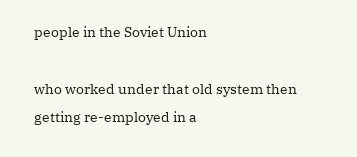people in the Soviet Union

who worked under that old system then getting re-employed in a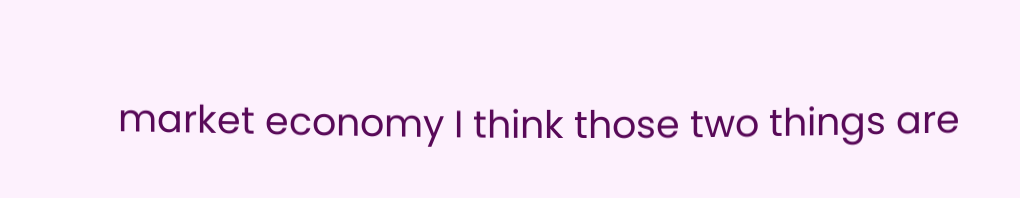market economy I think those two things are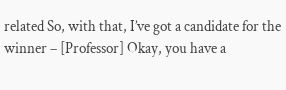related So, with that, I’ve got a candidate for the winner – [Professor] Okay, you have a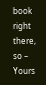book right there, so – Yours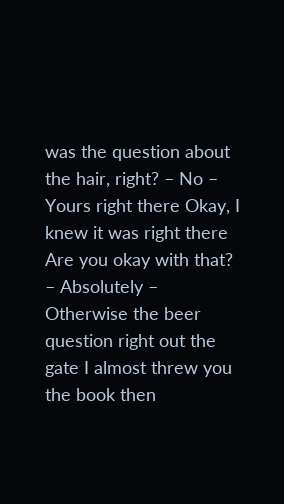was the question about the hair, right? – No – Yours right there Okay, I knew it was right there Are you okay with that? – Absolutely – Otherwise the beer question right out the gate I almost threw you the book then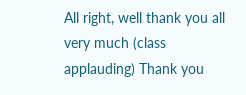All right, well thank you all very much (class applauding) Thank you